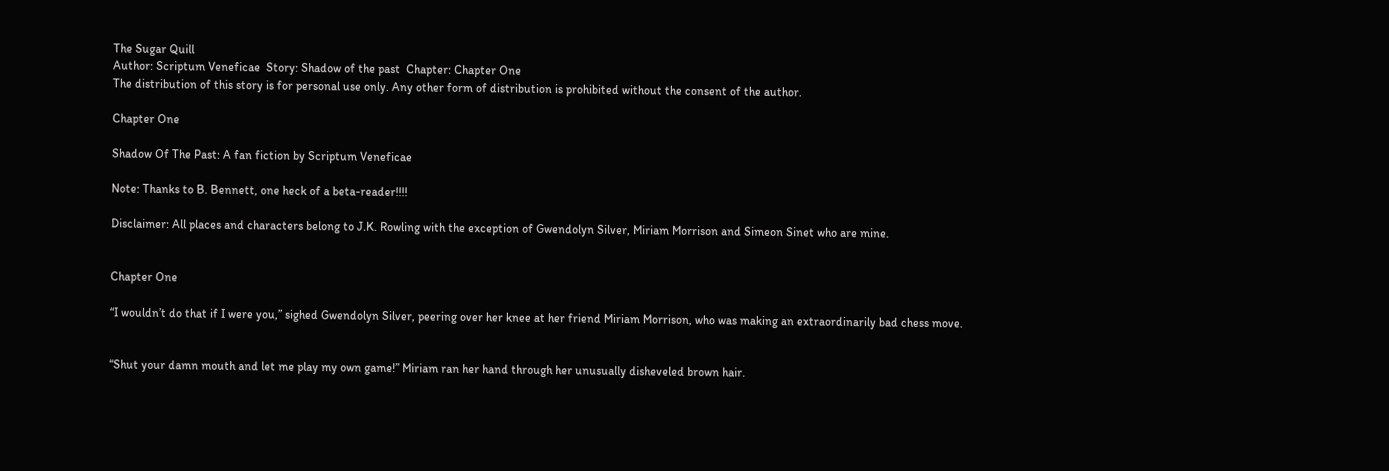The Sugar Quill
Author: Scriptum Veneficae  Story: Shadow of the past  Chapter: Chapter One
The distribution of this story is for personal use only. Any other form of distribution is prohibited without the consent of the author.

Chapter One

Shadow Of The Past: A fan fiction by Scriptum Veneficae

Note: Thanks to B. Bennett, one heck of a beta-reader!!!!

Disclaimer: All places and characters belong to J.K. Rowling with the exception of Gwendolyn Silver, Miriam Morrison and Simeon Sinet who are mine.


Chapter One

“I wouldn’t do that if I were you,” sighed Gwendolyn Silver, peering over her knee at her friend Miriam Morrison, who was making an extraordinarily bad chess move.


“Shut your damn mouth and let me play my own game!” Miriam ran her hand through her unusually disheveled brown hair.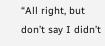“All right, but don’t say I didn’t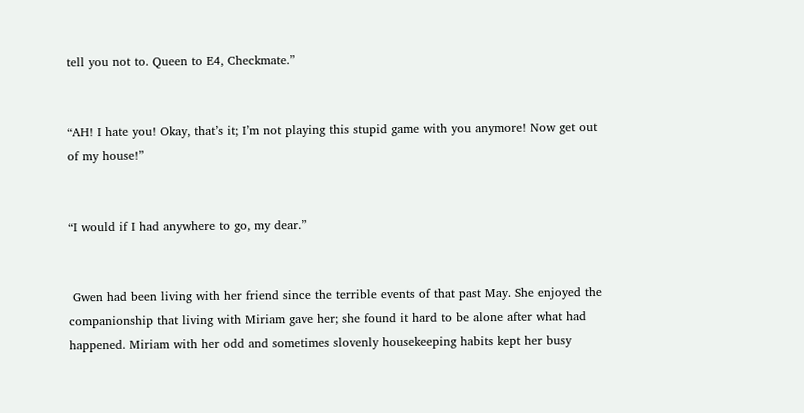tell you not to. Queen to E4, Checkmate.”


“AH! I hate you! Okay, that’s it; I’m not playing this stupid game with you anymore! Now get out of my house!”


“I would if I had anywhere to go, my dear.”


 Gwen had been living with her friend since the terrible events of that past May. She enjoyed the companionship that living with Miriam gave her; she found it hard to be alone after what had happened. Miriam with her odd and sometimes slovenly housekeeping habits kept her busy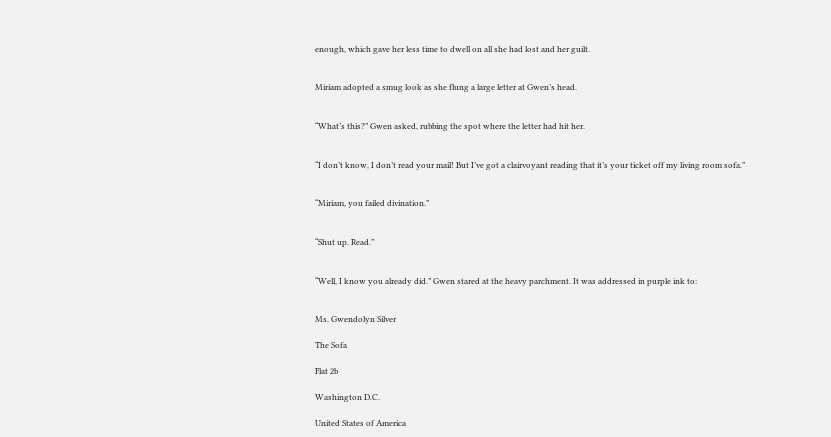enough, which gave her less time to dwell on all she had lost and her guilt.


Miriam adopted a smug look as she flung a large letter at Gwen’s head.


“What’s this?” Gwen asked, rubbing the spot where the letter had hit her.


“I don’t know, I don’t read your mail! But I’ve got a clairvoyant reading that it’s your ticket off my living room sofa.”


“Miriam, you failed divination.”


“Shut up. Read.”


“Well, I know you already did.” Gwen stared at the heavy parchment. It was addressed in purple ink to:


Ms. Gwendolyn Silver

The Sofa

Flat 2b

Washington D.C.

United States of America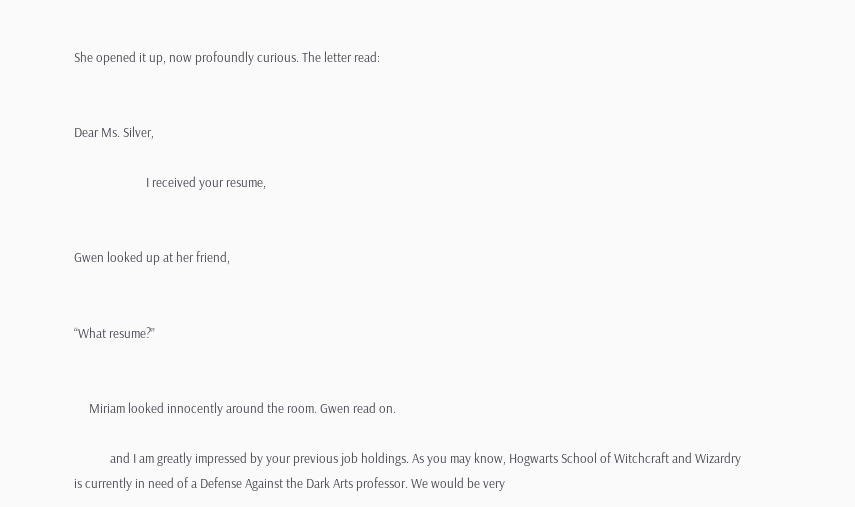She opened it up, now profoundly curious. The letter read:


Dear Ms. Silver,

                        I received your resume,


Gwen looked up at her friend,


“What resume?”


     Miriam looked innocently around the room. Gwen read on.

            and I am greatly impressed by your previous job holdings. As you may know, Hogwarts School of Witchcraft and Wizardry is currently in need of a Defense Against the Dark Arts professor. We would be very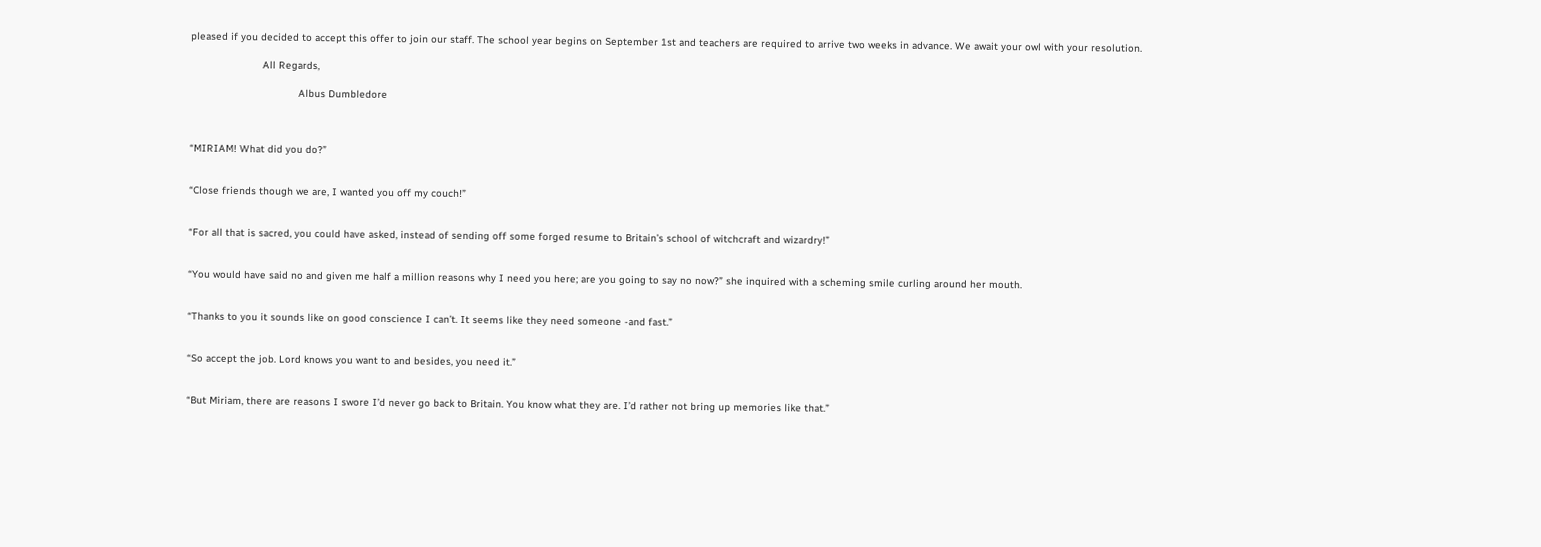pleased if you decided to accept this offer to join our staff. The school year begins on September 1st and teachers are required to arrive two weeks in advance. We await your owl with your resolution.

                        All Regards,

                                    Albus Dumbledore



“MIRIAM! What did you do?”


“Close friends though we are, I wanted you off my couch!”


“For all that is sacred, you could have asked, instead of sending off some forged resume to Britain’s school of witchcraft and wizardry!”


“You would have said no and given me half a million reasons why I need you here; are you going to say no now?” she inquired with a scheming smile curling around her mouth.


“Thanks to you it sounds like on good conscience I can’t. It seems like they need someone -and fast.”


“So accept the job. Lord knows you want to and besides, you need it.”


“But Miriam, there are reasons I swore I’d never go back to Britain. You know what they are. I’d rather not bring up memories like that.”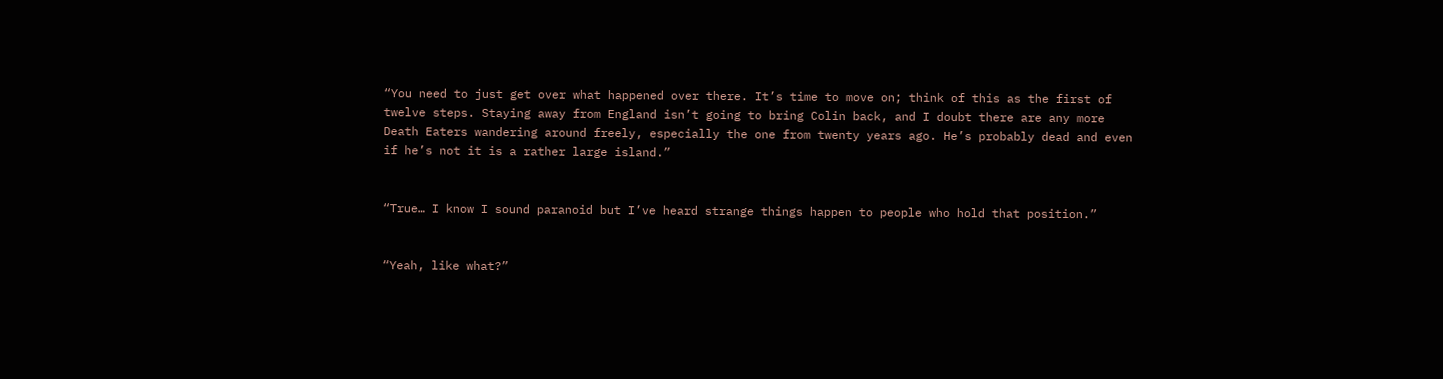“You need to just get over what happened over there. It’s time to move on; think of this as the first of twelve steps. Staying away from England isn’t going to bring Colin back, and I doubt there are any more Death Eaters wandering around freely, especially the one from twenty years ago. He’s probably dead and even if he’s not it is a rather large island.”


“True… I know I sound paranoid but I’ve heard strange things happen to people who hold that position.”


“Yeah, like what?”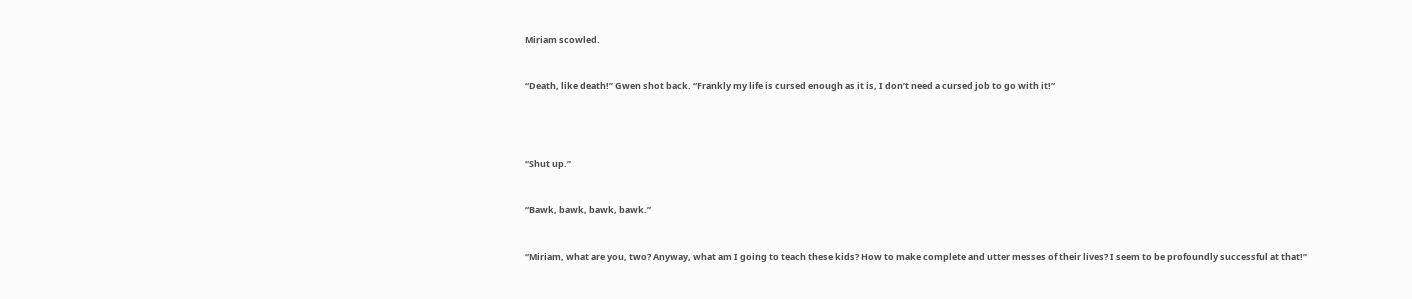Miriam scowled.


“Death, like death!” Gwen shot back. “Frankly my life is cursed enough as it is, I don’t need a cursed job to go with it!”




“Shut up.”


“Bawk, bawk, bawk, bawk.”


“Miriam, what are you, two? Anyway, what am I going to teach these kids? How to make complete and utter messes of their lives? I seem to be profoundly successful at that!”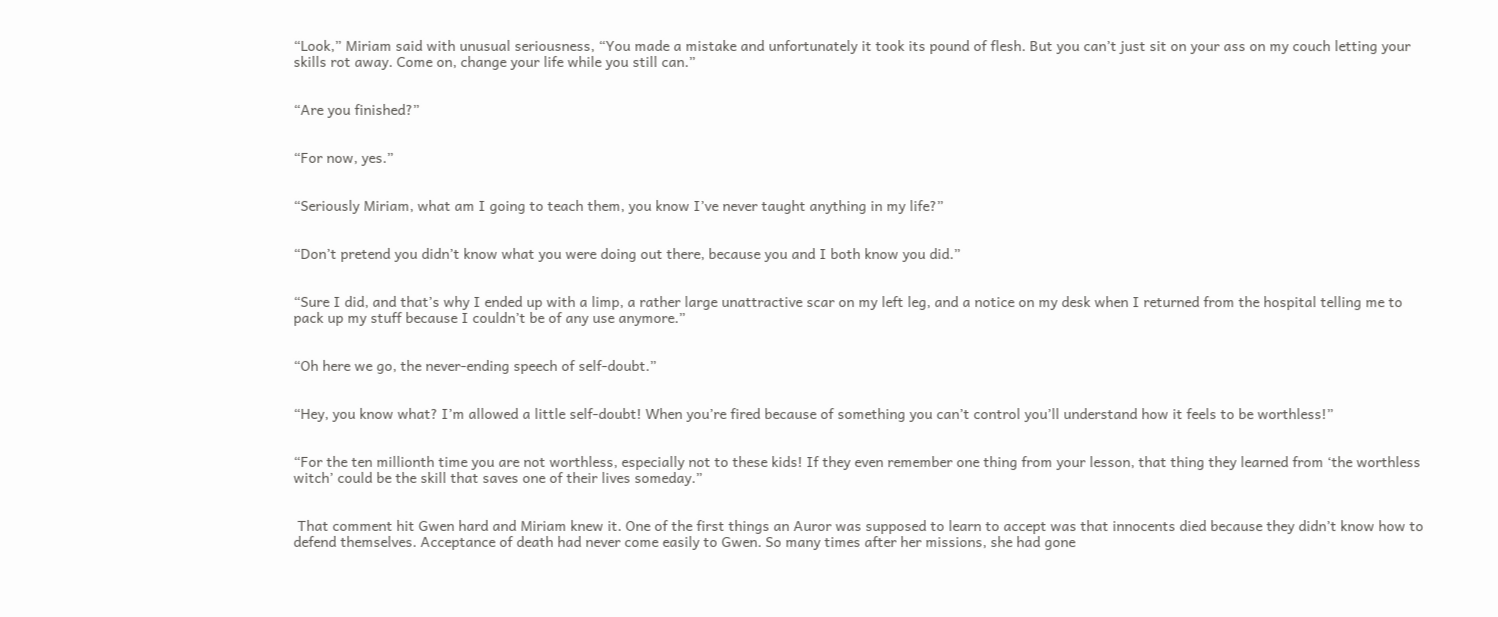“Look,” Miriam said with unusual seriousness, “You made a mistake and unfortunately it took its pound of flesh. But you can’t just sit on your ass on my couch letting your skills rot away. Come on, change your life while you still can.”


“Are you finished?”


“For now, yes.”


“Seriously Miriam, what am I going to teach them, you know I’ve never taught anything in my life?”


“Don’t pretend you didn’t know what you were doing out there, because you and I both know you did.”


“Sure I did, and that’s why I ended up with a limp, a rather large unattractive scar on my left leg, and a notice on my desk when I returned from the hospital telling me to pack up my stuff because I couldn’t be of any use anymore.”


“Oh here we go, the never-ending speech of self-doubt.”


“Hey, you know what? I’m allowed a little self-doubt! When you’re fired because of something you can’t control you’ll understand how it feels to be worthless!”


“For the ten millionth time you are not worthless, especially not to these kids! If they even remember one thing from your lesson, that thing they learned from ‘the worthless witch’ could be the skill that saves one of their lives someday.”


 That comment hit Gwen hard and Miriam knew it. One of the first things an Auror was supposed to learn to accept was that innocents died because they didn’t know how to defend themselves. Acceptance of death had never come easily to Gwen. So many times after her missions, she had gone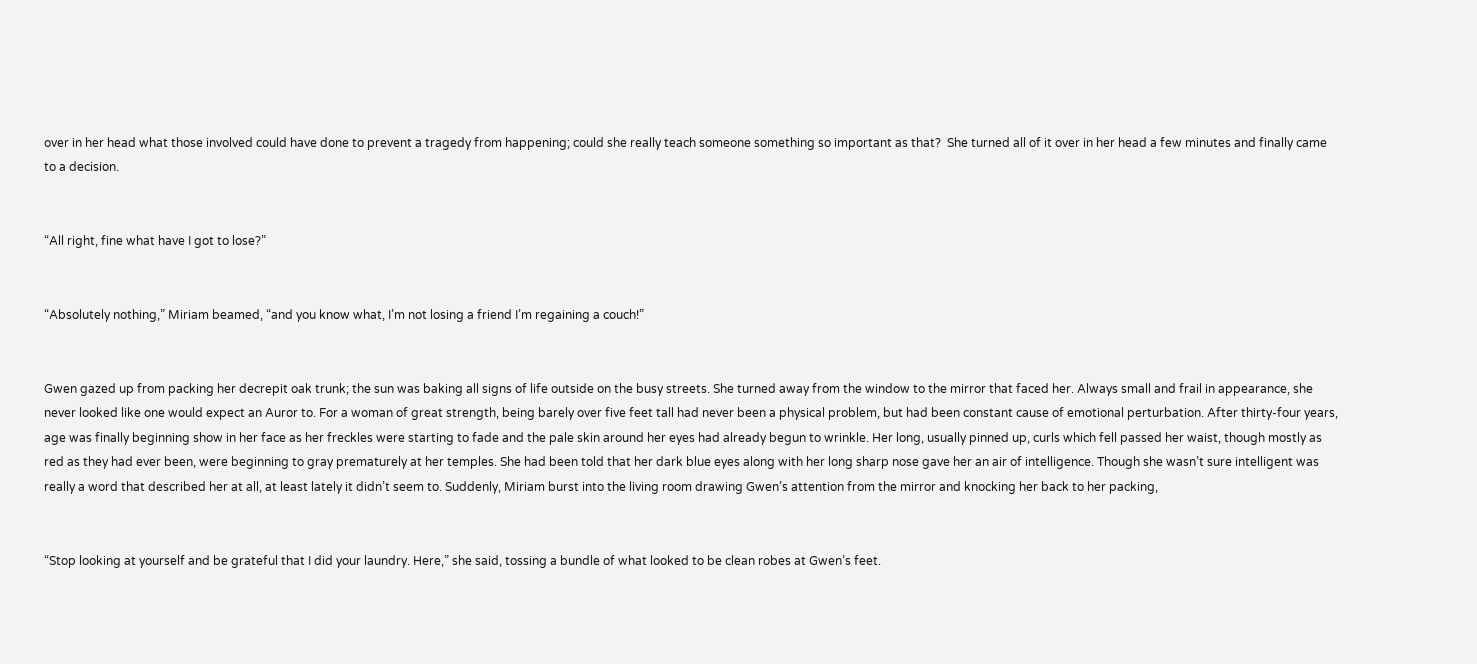over in her head what those involved could have done to prevent a tragedy from happening; could she really teach someone something so important as that?  She turned all of it over in her head a few minutes and finally came to a decision.


“All right, fine what have I got to lose?”


“Absolutely nothing,” Miriam beamed, “and you know what, I’m not losing a friend I’m regaining a couch!”


Gwen gazed up from packing her decrepit oak trunk; the sun was baking all signs of life outside on the busy streets. She turned away from the window to the mirror that faced her. Always small and frail in appearance, she never looked like one would expect an Auror to. For a woman of great strength, being barely over five feet tall had never been a physical problem, but had been constant cause of emotional perturbation. After thirty-four years, age was finally beginning show in her face as her freckles were starting to fade and the pale skin around her eyes had already begun to wrinkle. Her long, usually pinned up, curls which fell passed her waist, though mostly as red as they had ever been, were beginning to gray prematurely at her temples. She had been told that her dark blue eyes along with her long sharp nose gave her an air of intelligence. Though she wasn’t sure intelligent was really a word that described her at all, at least lately it didn’t seem to. Suddenly, Miriam burst into the living room drawing Gwen’s attention from the mirror and knocking her back to her packing,


“Stop looking at yourself and be grateful that I did your laundry. Here,” she said, tossing a bundle of what looked to be clean robes at Gwen’s feet.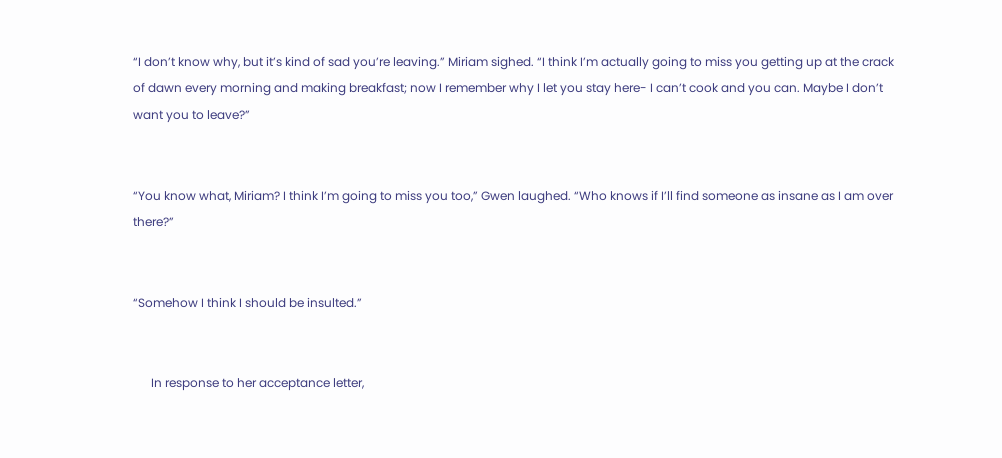“I don’t know why, but it’s kind of sad you’re leaving.” Miriam sighed. “I think I’m actually going to miss you getting up at the crack of dawn every morning and making breakfast; now I remember why I let you stay here- I can’t cook and you can. Maybe I don’t want you to leave?”


“You know what, Miriam? I think I’m going to miss you too,” Gwen laughed. “Who knows if I’ll find someone as insane as I am over there?”


“Somehow I think I should be insulted.”


      In response to her acceptance letter,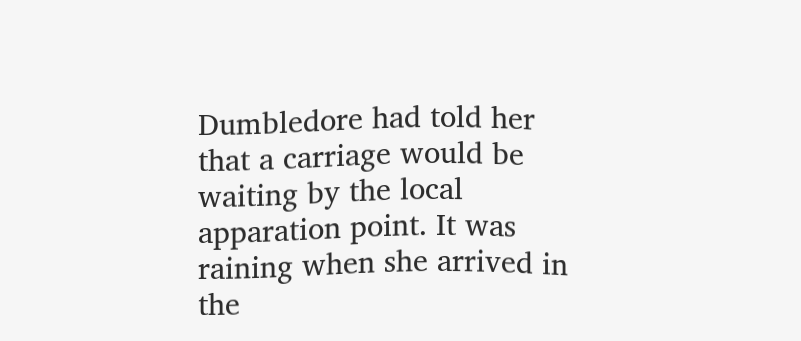Dumbledore had told her that a carriage would be waiting by the local apparation point. It was raining when she arrived in the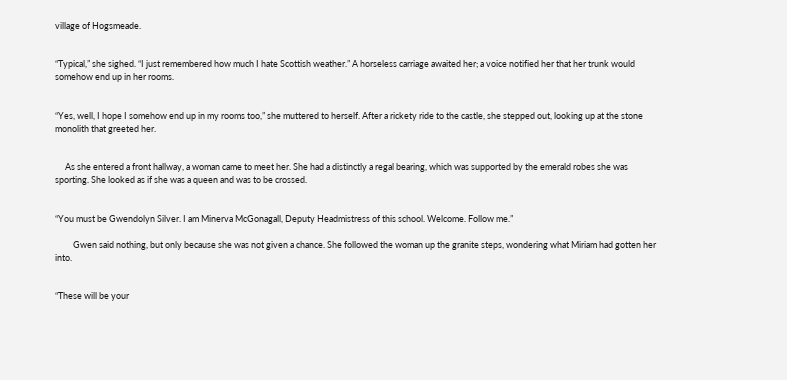village of Hogsmeade.


“Typical,” she sighed. “I just remembered how much I hate Scottish weather.” A horseless carriage awaited her; a voice notified her that her trunk would somehow end up in her rooms.


“Yes, well, I hope I somehow end up in my rooms too,” she muttered to herself. After a rickety ride to the castle, she stepped out, looking up at the stone monolith that greeted her.


     As she entered a front hallway, a woman came to meet her. She had a distinctly a regal bearing, which was supported by the emerald robes she was sporting. She looked as if she was a queen and was to be crossed.


“You must be Gwendolyn Silver. I am Minerva McGonagall, Deputy Headmistress of this school. Welcome. Follow me.”

         Gwen said nothing, but only because she was not given a chance. She followed the woman up the granite steps, wondering what Miriam had gotten her into.


“These will be your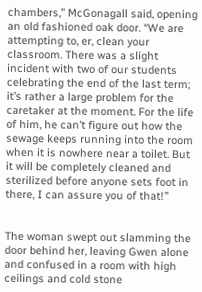chambers,” McGonagall said, opening an old fashioned oak door. “We are attempting to, er, clean your classroom. There was a slight incident with two of our students celebrating the end of the last term; it’s rather a large problem for the caretaker at the moment. For the life of him, he can’t figure out how the sewage keeps running into the room when it is nowhere near a toilet. But it will be completely cleaned and sterilized before anyone sets foot in there, I can assure you of that!”


The woman swept out slamming the door behind her, leaving Gwen alone and confused in a room with high ceilings and cold stone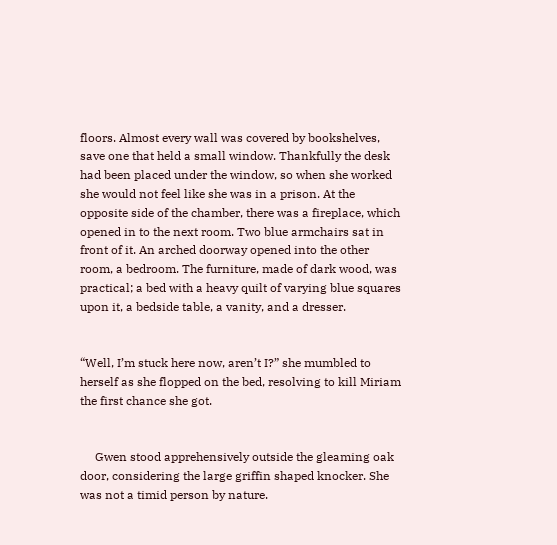floors. Almost every wall was covered by bookshelves, save one that held a small window. Thankfully the desk had been placed under the window, so when she worked she would not feel like she was in a prison. At the opposite side of the chamber, there was a fireplace, which opened in to the next room. Two blue armchairs sat in front of it. An arched doorway opened into the other room, a bedroom. The furniture, made of dark wood, was practical; a bed with a heavy quilt of varying blue squares upon it, a bedside table, a vanity, and a dresser.


“Well, I’m stuck here now, aren’t I?” she mumbled to herself as she flopped on the bed, resolving to kill Miriam the first chance she got.


     Gwen stood apprehensively outside the gleaming oak door, considering the large griffin shaped knocker. She was not a timid person by nature.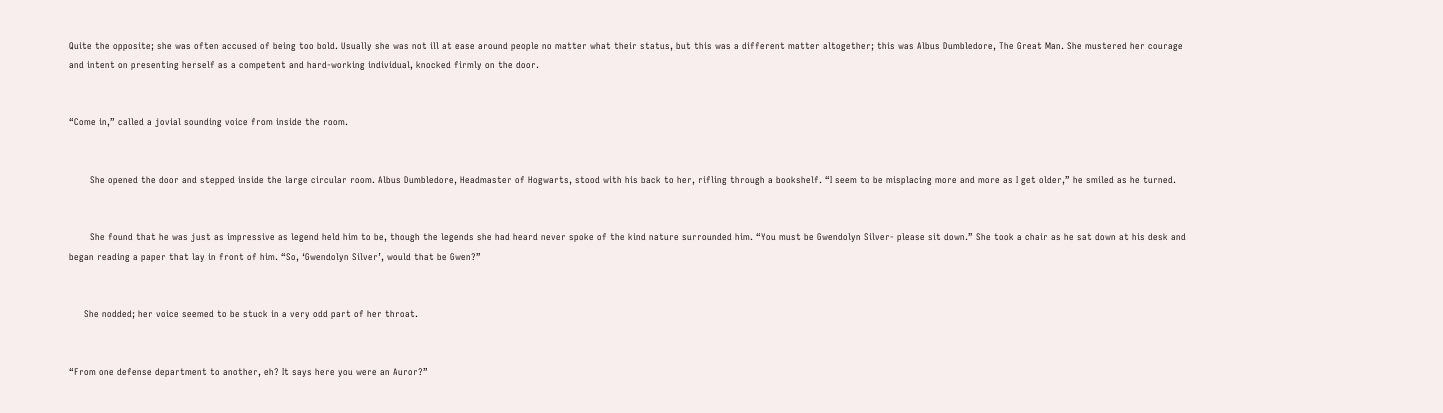Quite the opposite; she was often accused of being too bold. Usually she was not ill at ease around people no matter what their status, but this was a different matter altogether; this was Albus Dumbledore, The Great Man. She mustered her courage and intent on presenting herself as a competent and hard-working individual, knocked firmly on the door.


“Come in,” called a jovial sounding voice from inside the room.


       She opened the door and stepped inside the large circular room. Albus Dumbledore, Headmaster of Hogwarts, stood with his back to her, rifling through a bookshelf. “I seem to be misplacing more and more as I get older,” he smiled as he turned.


       She found that he was just as impressive as legend held him to be, though the legends she had heard never spoke of the kind nature surrounded him. “You must be Gwendolyn Silver- please sit down.” She took a chair as he sat down at his desk and began reading a paper that lay in front of him. “So, ‘Gwendolyn Silver’, would that be Gwen?”


     She nodded; her voice seemed to be stuck in a very odd part of her throat.


“From one defense department to another, eh? It says here you were an Auror?”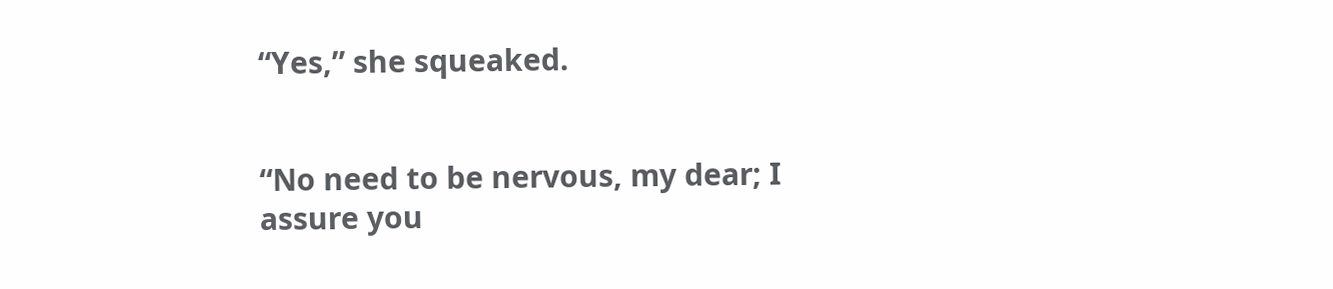“Yes,” she squeaked.


“No need to be nervous, my dear; I assure you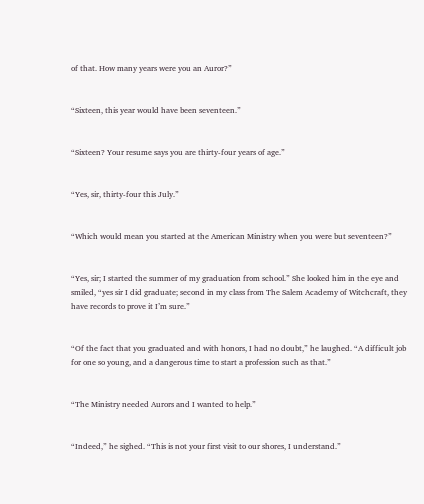of that. How many years were you an Auror?”


“Sixteen, this year would have been seventeen.”


“Sixteen? Your resume says you are thirty-four years of age.”


“Yes, sir, thirty-four this July.”


“Which would mean you started at the American Ministry when you were but seventeen?”


“Yes, sir; I started the summer of my graduation from school.” She looked him in the eye and smiled, “yes sir I did graduate; second in my class from The Salem Academy of Witchcraft, they have records to prove it I’m sure.”


“Of the fact that you graduated and with honors, I had no doubt,” he laughed. “A difficult job for one so young, and a dangerous time to start a profession such as that.”


“The Ministry needed Aurors and I wanted to help.”


“Indeed,” he sighed. “This is not your first visit to our shores, I understand.”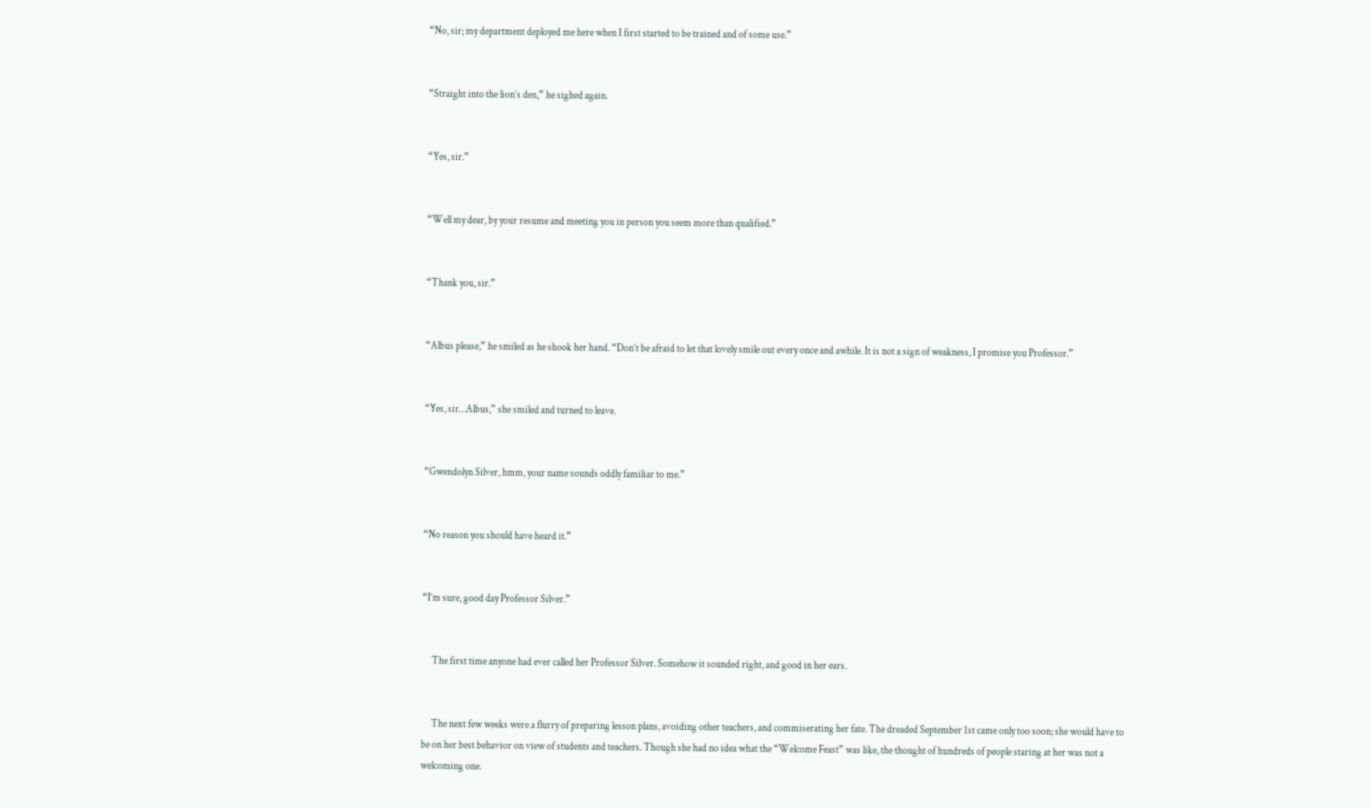“No, sir; my department deployed me here when I first started to be trained and of some use.”


“Straight into the lion’s den,” he sighed again.


“Yes, sir.”


“Well my dear, by your resume and meeting you in person you seem more than qualified.”


“Thank you, sir.”


“Albus please,” he smiled as he shook her hand. “Don’t be afraid to let that lovely smile out every once and awhile. It is not a sign of weakness, I promise you Professor.”


“Yes, sir…Albus,” she smiled and turned to leave.


“Gwendolyn Silver, hmm, your name sounds oddly familiar to me.”


“No reason you should have heard it.”


“I’m sure, good day Professor Silver.”


     The first time anyone had ever called her Professor Silver. Somehow it sounded right, and good in her ears.


     The next few weeks were a flurry of preparing lesson plans, avoiding other teachers, and commiserating her fate. The dreaded September 1st came only too soon; she would have to be on her best behavior on view of students and teachers. Though she had no idea what the “Welcome Feast” was like, the thought of hundreds of people staring at her was not a welcoming one.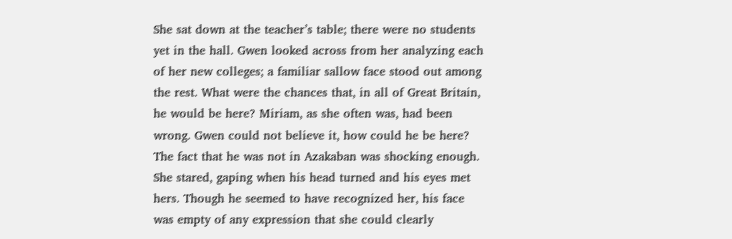She sat down at the teacher’s table; there were no students yet in the hall. Gwen looked across from her analyzing each of her new colleges; a familiar sallow face stood out among the rest. What were the chances that, in all of Great Britain, he would be here? Miriam, as she often was, had been wrong. Gwen could not believe it, how could he be here? The fact that he was not in Azakaban was shocking enough. She stared, gaping when his head turned and his eyes met hers. Though he seemed to have recognized her, his face was empty of any expression that she could clearly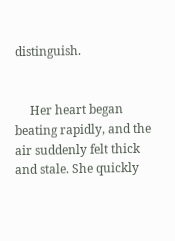distinguish.


     Her heart began beating rapidly, and the air suddenly felt thick and stale. She quickly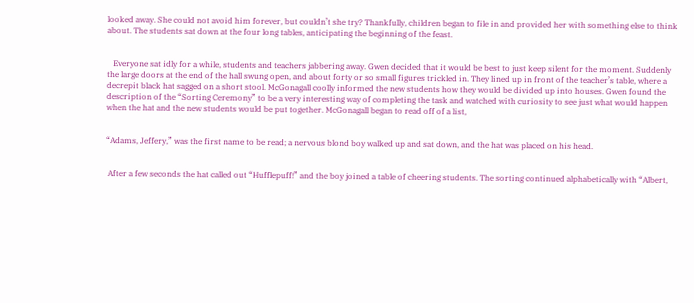looked away. She could not avoid him forever, but couldn’t she try? Thankfully, children began to file in and provided her with something else to think about. The students sat down at the four long tables, anticipating the beginning of the feast.


   Everyone sat idly for a while, students and teachers jabbering away. Gwen decided that it would be best to just keep silent for the moment. Suddenly the large doors at the end of the hall swung open, and about forty or so small figures trickled in. They lined up in front of the teacher’s table, where a decrepit black hat sagged on a short stool. McGonagall coolly informed the new students how they would be divided up into houses. Gwen found the description of the “Sorting Ceremony” to be a very interesting way of completing the task and watched with curiosity to see just what would happen when the hat and the new students would be put together. McGonagall began to read off of a list,


“Adams, Jeffery,” was the first name to be read; a nervous blond boy walked up and sat down, and the hat was placed on his head.


 After a few seconds the hat called out “Hufflepuff!” and the boy joined a table of cheering students. The sorting continued alphabetically with “Albert,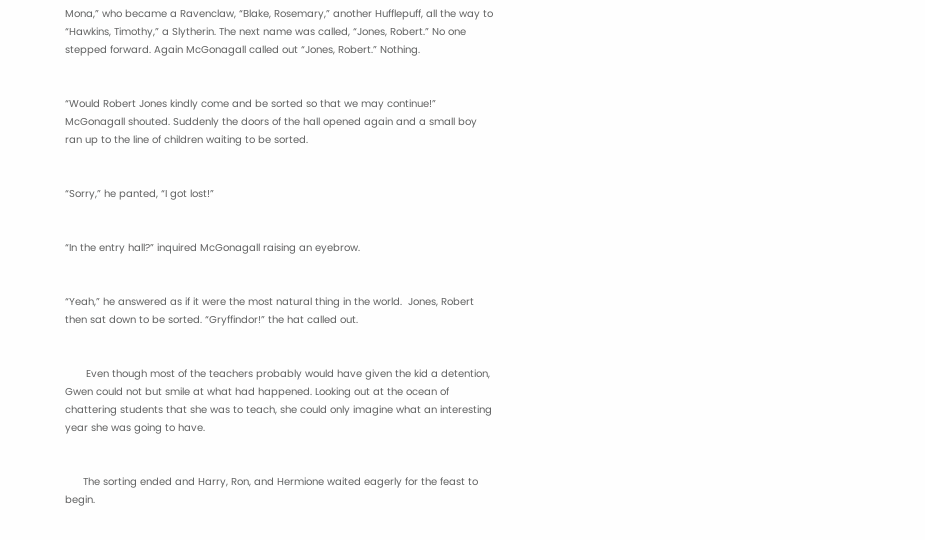Mona,” who became a Ravenclaw, “Blake, Rosemary,” another Hufflepuff, all the way to “Hawkins, Timothy,” a Slytherin. The next name was called, “Jones, Robert.” No one stepped forward. Again McGonagall called out “Jones, Robert.” Nothing.


“Would Robert Jones kindly come and be sorted so that we may continue!” McGonagall shouted. Suddenly the doors of the hall opened again and a small boy ran up to the line of children waiting to be sorted.


“Sorry,” he panted, “I got lost!”


“In the entry hall?” inquired McGonagall raising an eyebrow.


“Yeah,” he answered as if it were the most natural thing in the world.  Jones, Robert then sat down to be sorted. “Gryffindor!” the hat called out.


       Even though most of the teachers probably would have given the kid a detention, Gwen could not but smile at what had happened. Looking out at the ocean of chattering students that she was to teach, she could only imagine what an interesting year she was going to have.


      The sorting ended and Harry, Ron, and Hermione waited eagerly for the feast to begin.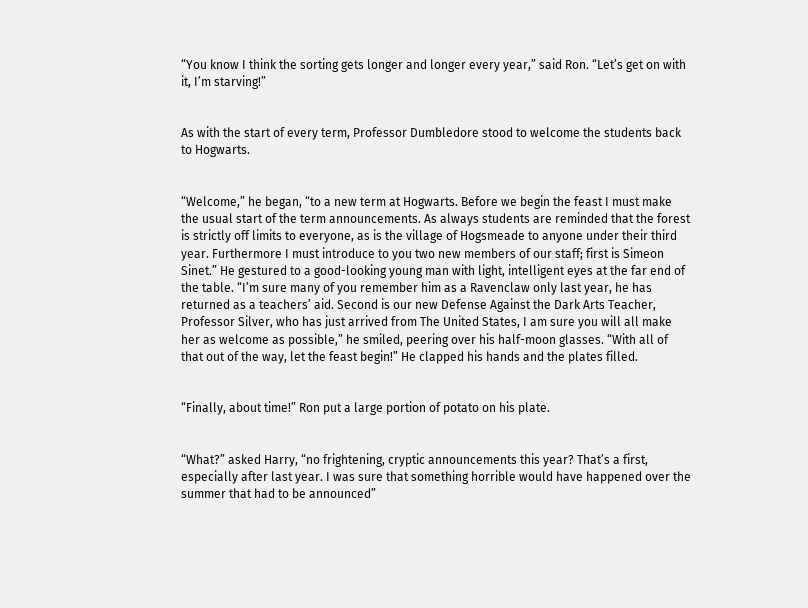“You know I think the sorting gets longer and longer every year,” said Ron. “Let’s get on with it, I’m starving!”


As with the start of every term, Professor Dumbledore stood to welcome the students back to Hogwarts.


“Welcome,” he began, “to a new term at Hogwarts. Before we begin the feast I must make the usual start of the term announcements. As always students are reminded that the forest is strictly off limits to everyone, as is the village of Hogsmeade to anyone under their third year. Furthermore I must introduce to you two new members of our staff; first is Simeon Sinet.” He gestured to a good-looking young man with light, intelligent eyes at the far end of the table. “I’m sure many of you remember him as a Ravenclaw only last year, he has returned as a teachers’ aid. Second is our new Defense Against the Dark Arts Teacher, Professor Silver, who has just arrived from The United States, I am sure you will all make her as welcome as possible,” he smiled, peering over his half-moon glasses. “With all of that out of the way, let the feast begin!” He clapped his hands and the plates filled.


“Finally, about time!” Ron put a large portion of potato on his plate.


“What?” asked Harry, “no frightening, cryptic announcements this year? That’s a first, especially after last year. I was sure that something horrible would have happened over the summer that had to be announced”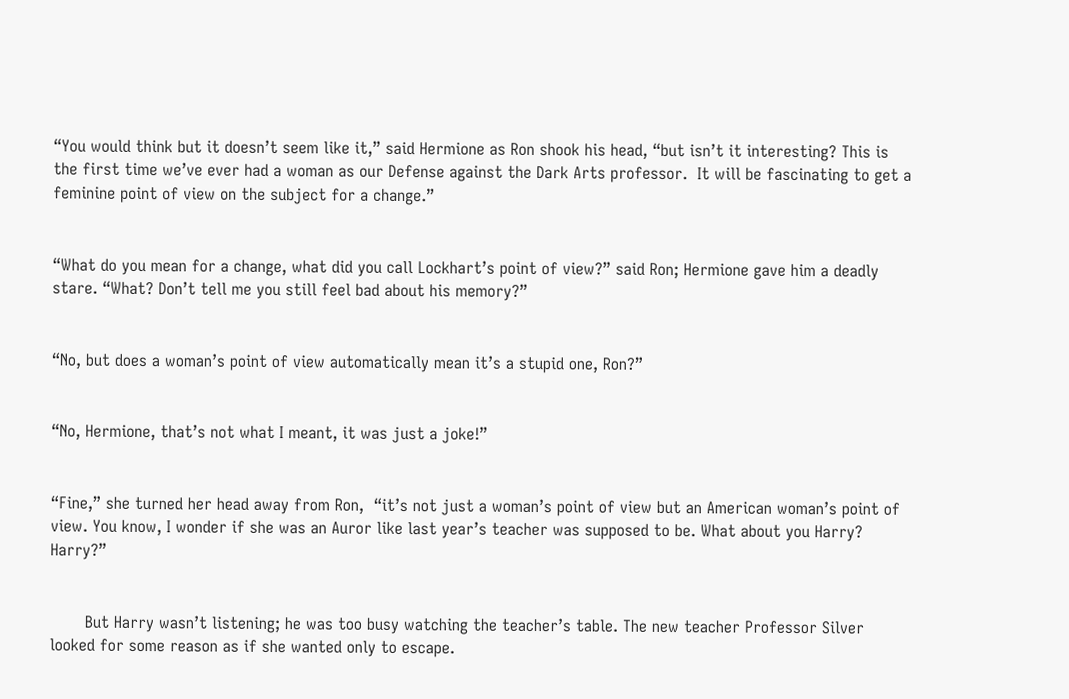“You would think but it doesn’t seem like it,” said Hermione as Ron shook his head, “but isn’t it interesting? This is the first time we’ve ever had a woman as our Defense against the Dark Arts professor.  It will be fascinating to get a feminine point of view on the subject for a change.”


“What do you mean for a change, what did you call Lockhart’s point of view?” said Ron; Hermione gave him a deadly stare. “What? Don’t tell me you still feel bad about his memory?”


“No, but does a woman’s point of view automatically mean it’s a stupid one, Ron?”


“No, Hermione, that’s not what I meant, it was just a joke!”


“Fine,” she turned her head away from Ron,  “it’s not just a woman’s point of view but an American woman’s point of view. You know, I wonder if she was an Auror like last year’s teacher was supposed to be. What about you Harry? Harry?”


       But Harry wasn’t listening; he was too busy watching the teacher’s table. The new teacher Professor Silver looked for some reason as if she wanted only to escape.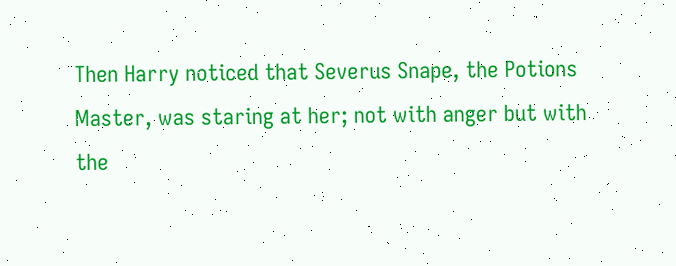Then Harry noticed that Severus Snape, the Potions Master, was staring at her; not with anger but with the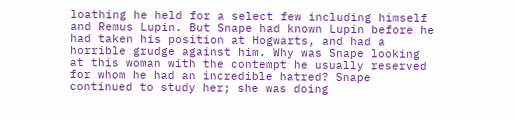loathing he held for a select few including himself and Remus Lupin. But Snape had known Lupin before he had taken his position at Hogwarts, and had a horrible grudge against him. Why was Snape looking at this woman with the contempt he usually reserved for whom he had an incredible hatred? Snape continued to study her; she was doing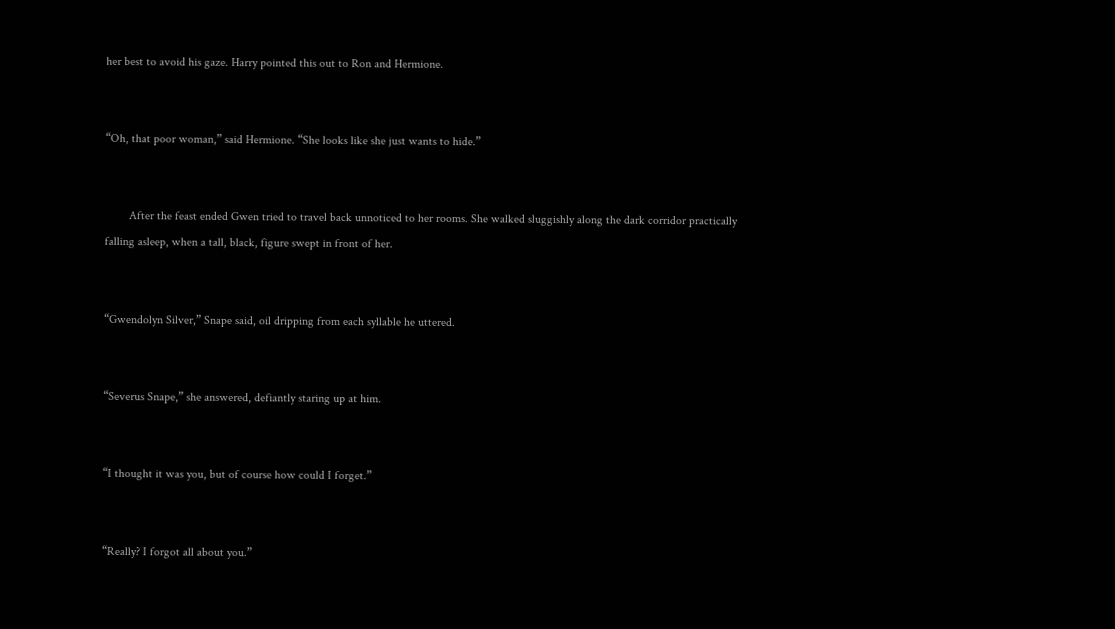her best to avoid his gaze. Harry pointed this out to Ron and Hermione.


“Oh, that poor woman,” said Hermione. “She looks like she just wants to hide.”


        After the feast ended Gwen tried to travel back unnoticed to her rooms. She walked sluggishly along the dark corridor practically falling asleep, when a tall, black, figure swept in front of her.


“Gwendolyn Silver,” Snape said, oil dripping from each syllable he uttered.


“Severus Snape,” she answered, defiantly staring up at him.


“I thought it was you, but of course how could I forget.”


“Really? I forgot all about you.”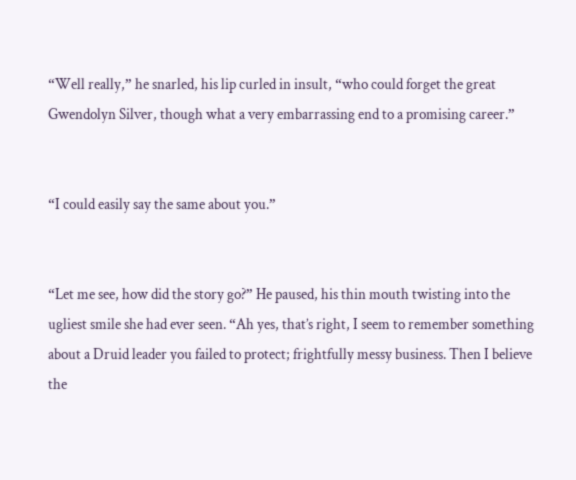“Well really,” he snarled, his lip curled in insult, “who could forget the great Gwendolyn Silver, though what a very embarrassing end to a promising career.”


“I could easily say the same about you.”


“Let me see, how did the story go?” He paused, his thin mouth twisting into the ugliest smile she had ever seen. “Ah yes, that’s right, I seem to remember something about a Druid leader you failed to protect; frightfully messy business. Then I believe the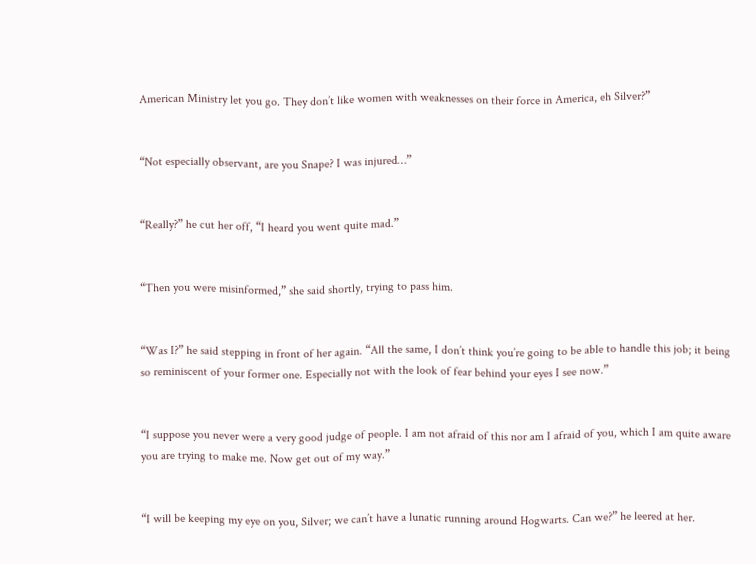American Ministry let you go. They don’t like women with weaknesses on their force in America, eh Silver?”


“Not especially observant, are you Snape? I was injured…”


“Really?” he cut her off, “I heard you went quite mad.”


“Then you were misinformed,” she said shortly, trying to pass him.


“Was I?” he said stepping in front of her again. “All the same, I don’t think you’re going to be able to handle this job; it being so reminiscent of your former one. Especially not with the look of fear behind your eyes I see now.”


“I suppose you never were a very good judge of people. I am not afraid of this nor am I afraid of you, which I am quite aware you are trying to make me. Now get out of my way.”


“I will be keeping my eye on you, Silver; we can’t have a lunatic running around Hogwarts. Can we?” he leered at her.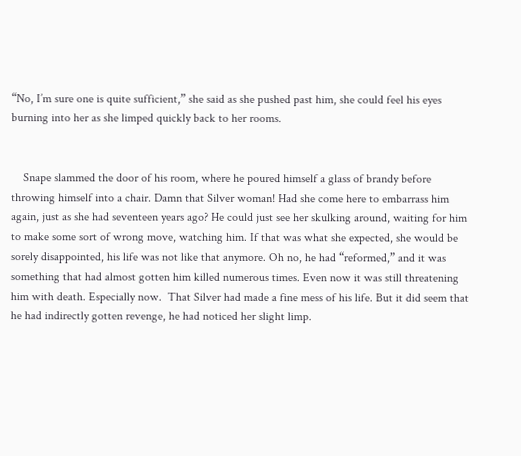“No, I’m sure one is quite sufficient,” she said as she pushed past him, she could feel his eyes burning into her as she limped quickly back to her rooms.


    Snape slammed the door of his room, where he poured himself a glass of brandy before throwing himself into a chair. Damn that Silver woman! Had she come here to embarrass him again, just as she had seventeen years ago? He could just see her skulking around, waiting for him to make some sort of wrong move, watching him. If that was what she expected, she would be sorely disappointed, his life was not like that anymore. Oh no, he had “reformed,” and it was something that had almost gotten him killed numerous times. Even now it was still threatening him with death. Especially now.  That Silver had made a fine mess of his life. But it did seem that he had indirectly gotten revenge, he had noticed her slight limp.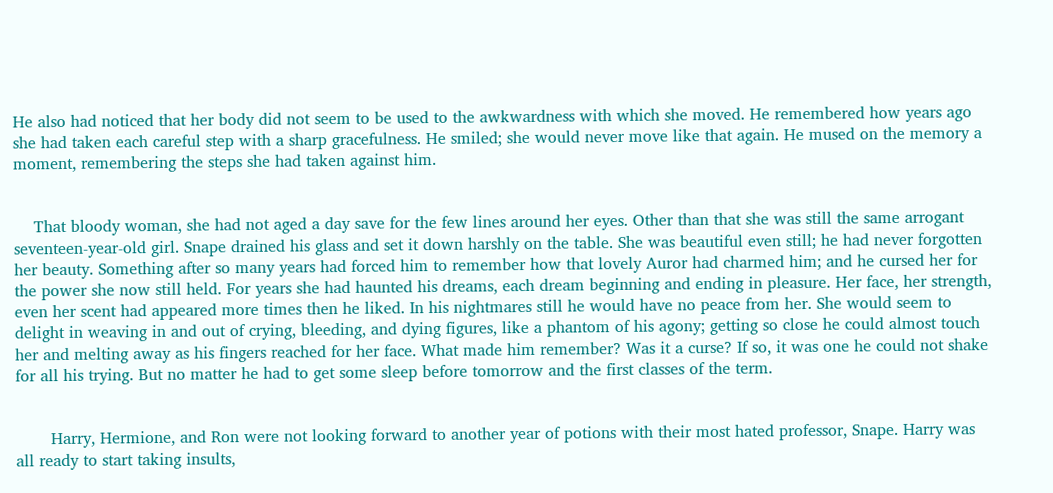He also had noticed that her body did not seem to be used to the awkwardness with which she moved. He remembered how years ago she had taken each careful step with a sharp gracefulness. He smiled; she would never move like that again. He mused on the memory a moment, remembering the steps she had taken against him.


    That bloody woman, she had not aged a day save for the few lines around her eyes. Other than that she was still the same arrogant seventeen-year-old girl. Snape drained his glass and set it down harshly on the table. She was beautiful even still; he had never forgotten her beauty. Something after so many years had forced him to remember how that lovely Auror had charmed him; and he cursed her for the power she now still held. For years she had haunted his dreams, each dream beginning and ending in pleasure. Her face, her strength, even her scent had appeared more times then he liked. In his nightmares still he would have no peace from her. She would seem to delight in weaving in and out of crying, bleeding, and dying figures, like a phantom of his agony; getting so close he could almost touch her and melting away as his fingers reached for her face. What made him remember? Was it a curse? If so, it was one he could not shake for all his trying. But no matter he had to get some sleep before tomorrow and the first classes of the term.


       Harry, Hermione, and Ron were not looking forward to another year of potions with their most hated professor, Snape. Harry was all ready to start taking insults,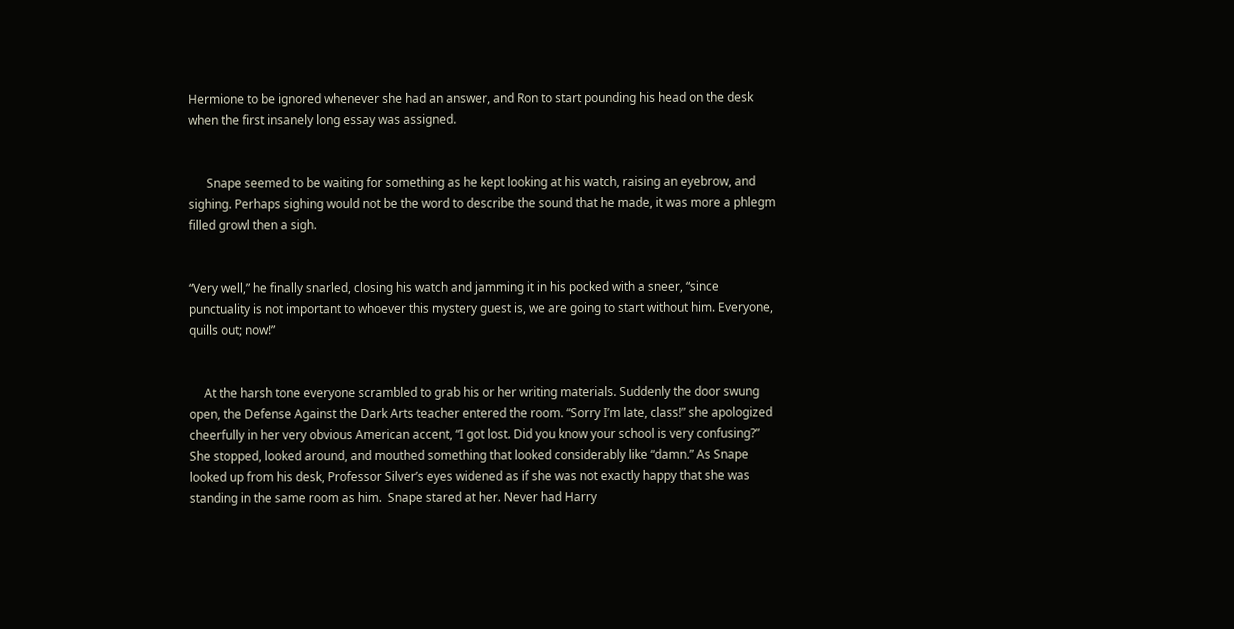Hermione to be ignored whenever she had an answer, and Ron to start pounding his head on the desk when the first insanely long essay was assigned.


      Snape seemed to be waiting for something as he kept looking at his watch, raising an eyebrow, and sighing. Perhaps sighing would not be the word to describe the sound that he made, it was more a phlegm filled growl then a sigh.


“Very well,” he finally snarled, closing his watch and jamming it in his pocked with a sneer, “since punctuality is not important to whoever this mystery guest is, we are going to start without him. Everyone, quills out; now!”


     At the harsh tone everyone scrambled to grab his or her writing materials. Suddenly the door swung open, the Defense Against the Dark Arts teacher entered the room. “Sorry I’m late, class!” she apologized cheerfully in her very obvious American accent, “I got lost. Did you know your school is very confusing?” She stopped, looked around, and mouthed something that looked considerably like “damn.” As Snape looked up from his desk, Professor Silver’s eyes widened as if she was not exactly happy that she was standing in the same room as him.  Snape stared at her. Never had Harry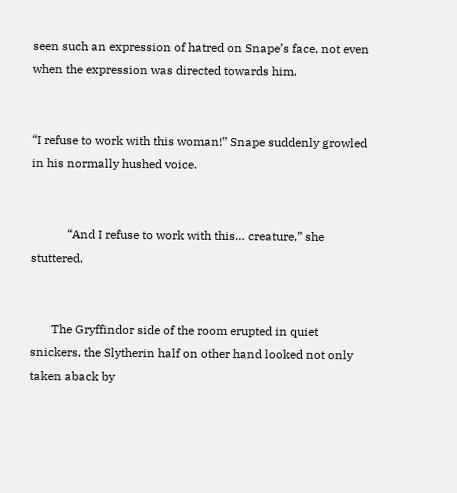seen such an expression of hatred on Snape’s face, not even when the expression was directed towards him.


“I refuse to work with this woman!” Snape suddenly growled in his normally hushed voice.


            “And I refuse to work with this… creature,” she stuttered.


       The Gryffindor side of the room erupted in quiet snickers, the Slytherin half on other hand looked not only taken aback by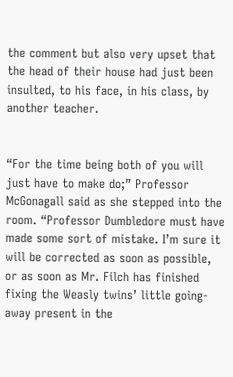the comment but also very upset that the head of their house had just been insulted, to his face, in his class, by another teacher.


“For the time being both of you will just have to make do;” Professor McGonagall said as she stepped into the room. “Professor Dumbledore must have made some sort of mistake. I’m sure it will be corrected as soon as possible, or as soon as Mr. Filch has finished fixing the Weasly twins’ little going-away present in the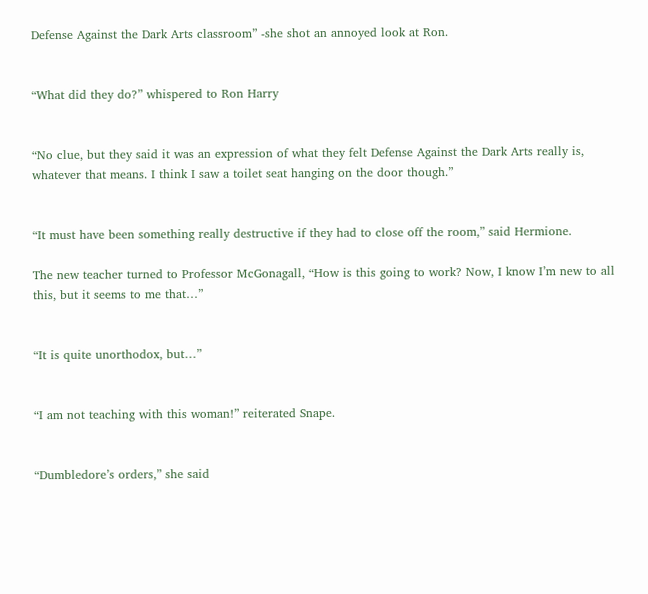Defense Against the Dark Arts classroom” -she shot an annoyed look at Ron.


“What did they do?” whispered to Ron Harry


“No clue, but they said it was an expression of what they felt Defense Against the Dark Arts really is, whatever that means. I think I saw a toilet seat hanging on the door though.”


“It must have been something really destructive if they had to close off the room,” said Hermione.

The new teacher turned to Professor McGonagall, “How is this going to work? Now, I know I’m new to all this, but it seems to me that…”


“It is quite unorthodox, but…”


“I am not teaching with this woman!” reiterated Snape.


“Dumbledore’s orders,” she said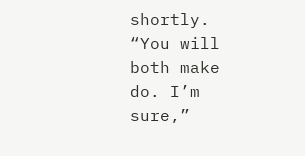shortly. “You will both make do. I’m sure,”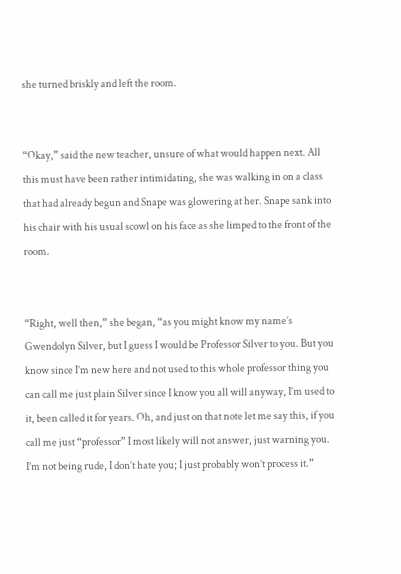she turned briskly and left the room.


“Okay,” said the new teacher, unsure of what would happen next. All this must have been rather intimidating, she was walking in on a class that had already begun and Snape was glowering at her. Snape sank into his chair with his usual scowl on his face as she limped to the front of the room.


“Right, well then,” she began, “as you might know my name’s Gwendolyn Silver, but I guess I would be Professor Silver to you. But you know since I’m new here and not used to this whole professor thing you can call me just plain Silver since I know you all will anyway, I’m used to it, been called it for years. Oh, and just on that note let me say this, if you call me just “professor” I most likely will not answer, just warning you. I’m not being rude, I don’t hate you; I just probably won’t process it.”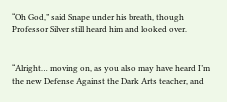“Oh God,” said Snape under his breath, though Professor Silver still heard him and looked over.


“Alright… moving on, as you also may have heard I’m the new Defense Against the Dark Arts teacher, and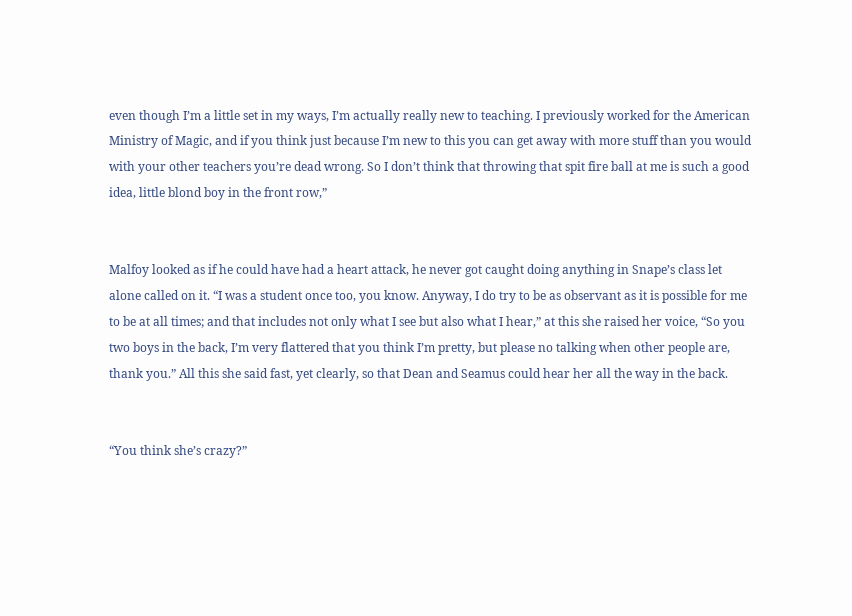even though I’m a little set in my ways, I’m actually really new to teaching. I previously worked for the American Ministry of Magic, and if you think just because I’m new to this you can get away with more stuff than you would with your other teachers you’re dead wrong. So I don’t think that throwing that spit fire ball at me is such a good idea, little blond boy in the front row,”


Malfoy looked as if he could have had a heart attack, he never got caught doing anything in Snape’s class let alone called on it. “I was a student once too, you know. Anyway, I do try to be as observant as it is possible for me to be at all times; and that includes not only what I see but also what I hear,” at this she raised her voice, “So you two boys in the back, I’m very flattered that you think I’m pretty, but please no talking when other people are, thank you.” All this she said fast, yet clearly, so that Dean and Seamus could hear her all the way in the back.


“You think she’s crazy?”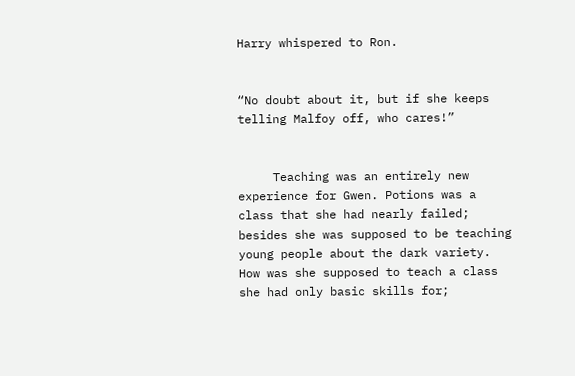Harry whispered to Ron.


“No doubt about it, but if she keeps telling Malfoy off, who cares!”


     Teaching was an entirely new experience for Gwen. Potions was a class that she had nearly failed; besides she was supposed to be teaching young people about the dark variety. How was she supposed to teach a class she had only basic skills for;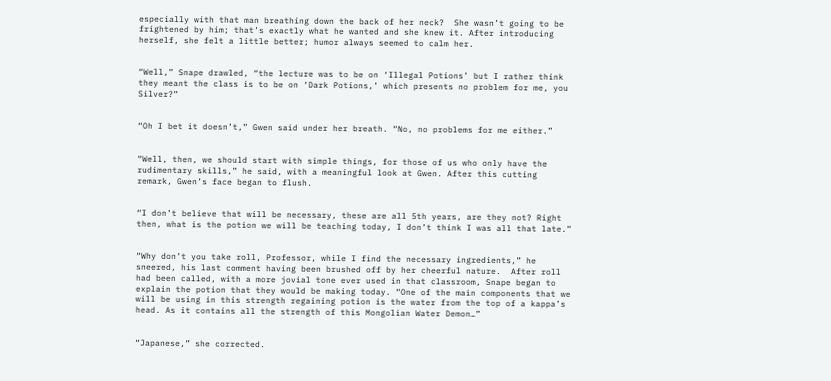especially with that man breathing down the back of her neck?  She wasn’t going to be frightened by him; that’s exactly what he wanted and she knew it. After introducing herself, she felt a little better; humor always seemed to calm her.


“Well,” Snape drawled, “the lecture was to be on ‘Illegal Potions’ but I rather think they meant the class is to be on ‘Dark Potions,’ which presents no problem for me, you Silver?”


“Oh I bet it doesn’t,” Gwen said under her breath. “No, no problems for me either.”


“Well, then, we should start with simple things, for those of us who only have the rudimentary skills,” he said, with a meaningful look at Gwen. After this cutting remark, Gwen’s face began to flush.


“I don’t believe that will be necessary, these are all 5th years, are they not? Right then, what is the potion we will be teaching today, I don’t think I was all that late.”


“Why don’t you take roll, Professor, while I find the necessary ingredients,” he sneered, his last comment having been brushed off by her cheerful nature.  After roll had been called, with a more jovial tone ever used in that classroom, Snape began to explain the potion that they would be making today. “One of the main components that we will be using in this strength regaining potion is the water from the top of a kappa’s head. As it contains all the strength of this Mongolian Water Demon…”


“Japanese,” she corrected.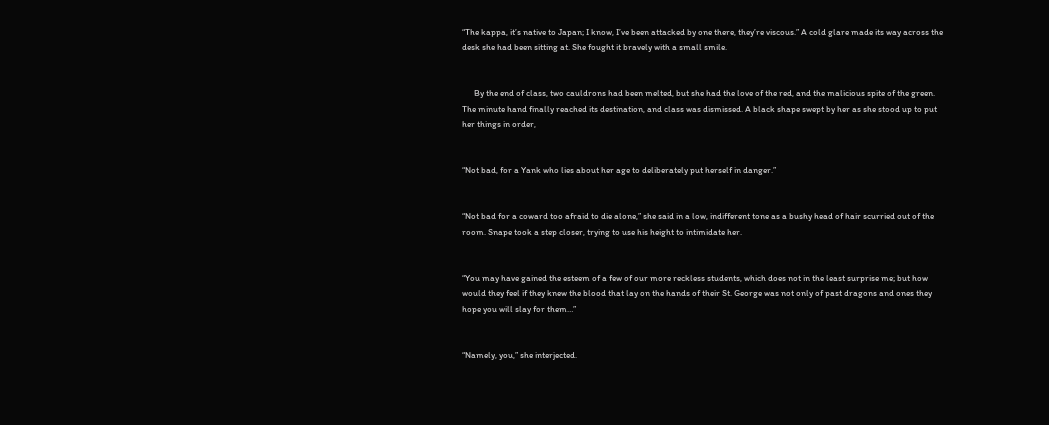“The kappa, it’s native to Japan; I know, I’ve been attacked by one there, they’re viscous.” A cold glare made its way across the desk she had been sitting at. She fought it bravely with a small smile.


      By the end of class, two cauldrons had been melted, but she had the love of the red, and the malicious spite of the green. The minute hand finally reached its destination, and class was dismissed. A black shape swept by her as she stood up to put her things in order,


“Not bad, for a Yank who lies about her age to deliberately put herself in danger.”


“Not bad for a coward too afraid to die alone,” she said in a low, indifferent tone as a bushy head of hair scurried out of the room. Snape took a step closer, trying to use his height to intimidate her.


“You may have gained the esteem of a few of our more reckless students, which does not in the least surprise me; but how would they feel if they knew the blood that lay on the hands of their St. George was not only of past dragons and ones they hope you will slay for them…”


“Namely, you,” she interjected.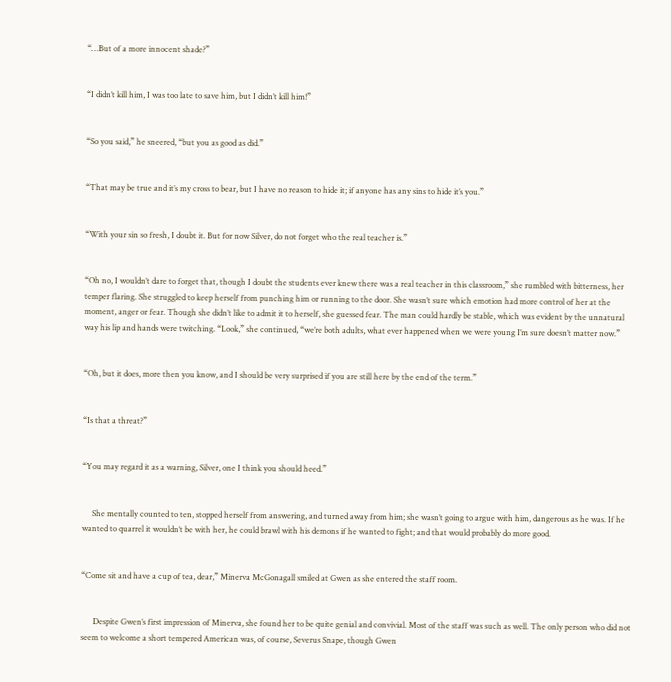“…But of a more innocent shade?”


“I didn’t kill him, I was too late to save him, but I didn’t kill him!”


“So you said,” he sneered, “but you as good as did.”


“That may be true and it’s my cross to bear, but I have no reason to hide it; if anyone has any sins to hide it’s you.”


“With your sin so fresh, I doubt it. But for now Silver, do not forget who the real teacher is.”


“Oh no, I wouldn’t dare to forget that, though I doubt the students ever knew there was a real teacher in this classroom,” she rumbled with bitterness, her temper flaring. She struggled to keep herself from punching him or running to the door. She wasn’t sure which emotion had more control of her at the moment, anger or fear. Though she didn’t like to admit it to herself, she guessed fear. The man could hardly be stable, which was evident by the unnatural way his lip and hands were twitching. “Look,” she continued, “we’re both adults, what ever happened when we were young I’m sure doesn’t matter now.”


“Oh, but it does, more then you know, and I should be very surprised if you are still here by the end of the term.”


“Is that a threat?”


“You may regard it as a warning, Silver, one I think you should heed.”


     She mentally counted to ten, stopped herself from answering, and turned away from him; she wasn’t going to argue with him, dangerous as he was. If he wanted to quarrel it wouldn’t be with her, he could brawl with his demons if he wanted to fight; and that would probably do more good.


“Come sit and have a cup of tea, dear,” Minerva McGonagall smiled at Gwen as she entered the staff room.


      Despite Gwen’s first impression of Minerva, she found her to be quite genial and convivial. Most of the staff was such as well. The only person who did not seem to welcome a short tempered American was, of course, Severus Snape, though Gwen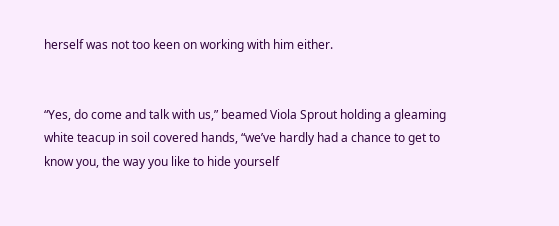herself was not too keen on working with him either.


“Yes, do come and talk with us,” beamed Viola Sprout holding a gleaming white teacup in soil covered hands, “we’ve hardly had a chance to get to know you, the way you like to hide yourself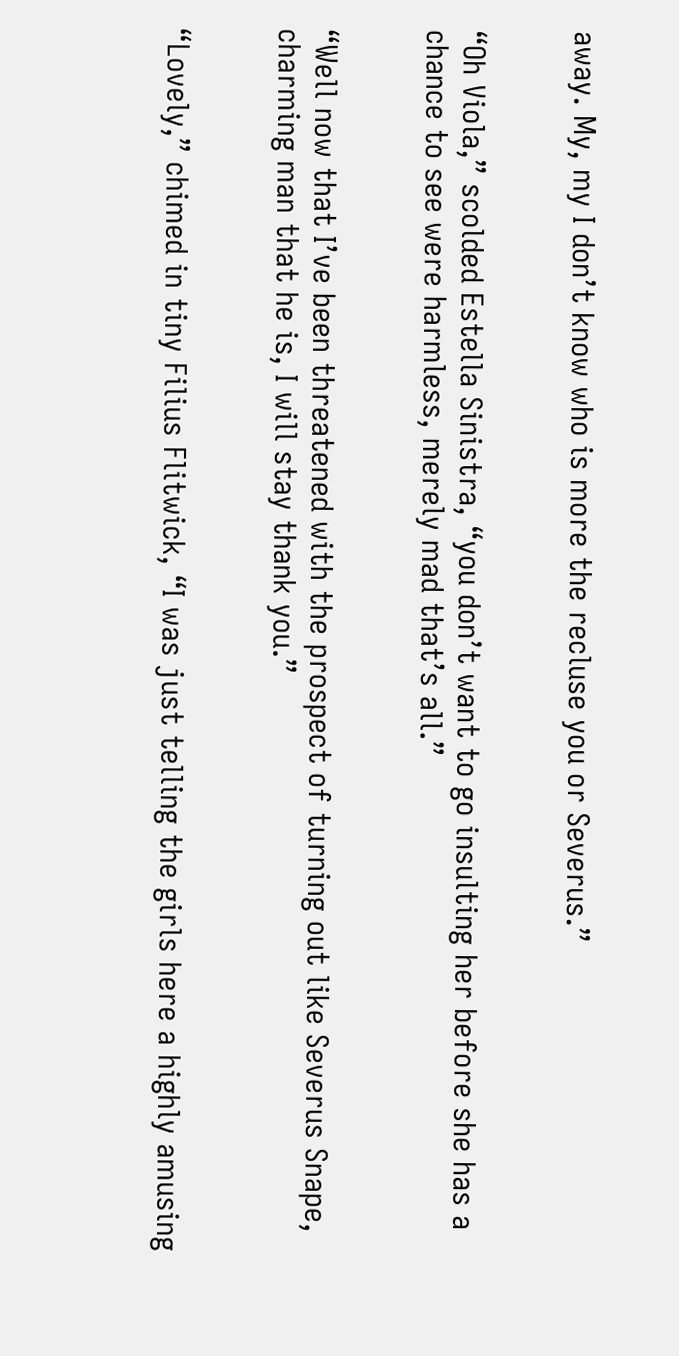away. My, my I don’t know who is more the recluse you or Severus.”


“Oh Viola,” scolded Estella Sinistra, “you don’t want to go insulting her before she has a chance to see were harmless, merely mad that’s all.”


“Well now that I’ve been threatened with the prospect of turning out like Severus Snape, charming man that he is, I will stay thank you.”


“Lovely,” chimed in tiny Filius Flitwick, “I was just telling the girls here a highly amusing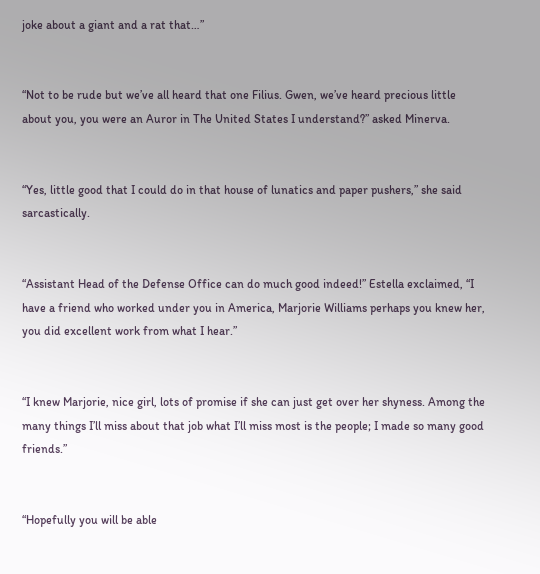joke about a giant and a rat that…”


“Not to be rude but we’ve all heard that one Filius. Gwen, we’ve heard precious little about you, you were an Auror in The United States I understand?” asked Minerva.


“Yes, little good that I could do in that house of lunatics and paper pushers,” she said sarcastically.


“Assistant Head of the Defense Office can do much good indeed!” Estella exclaimed, “I have a friend who worked under you in America, Marjorie Williams perhaps you knew her, you did excellent work from what I hear.”


“I knew Marjorie, nice girl, lots of promise if she can just get over her shyness. Among the many things I’ll miss about that job what I’ll miss most is the people; I made so many good friends.”


“Hopefully you will be able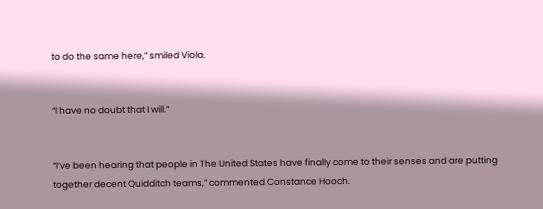to do the same here,” smiled Viola.


“I have no doubt that I will.”


“I’ve been hearing that people in The United States have finally come to their senses and are putting together decent Quidditch teams,” commented Constance Hooch.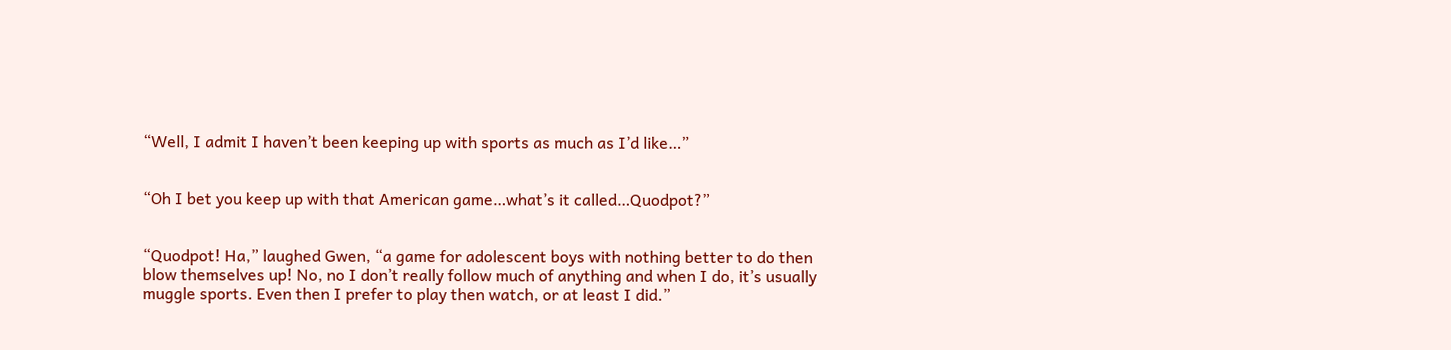“Well, I admit I haven’t been keeping up with sports as much as I’d like…”


“Oh I bet you keep up with that American game…what’s it called…Quodpot?”


“Quodpot! Ha,” laughed Gwen, “a game for adolescent boys with nothing better to do then blow themselves up! No, no I don’t really follow much of anything and when I do, it’s usually muggle sports. Even then I prefer to play then watch, or at least I did.”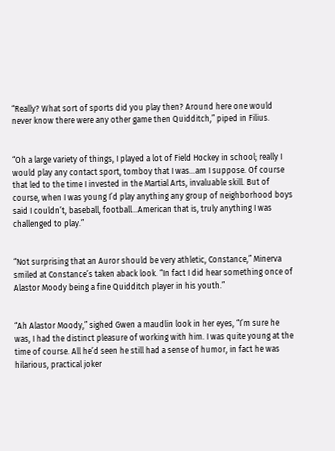“Really? What sort of sports did you play then? Around here one would never know there were any other game then Quidditch,” piped in Filius.


“Oh a large variety of things, I played a lot of Field Hockey in school; really I would play any contact sport, tomboy that I was…am I suppose. Of course that led to the time I invested in the Martial Arts, invaluable skill. But of course, when I was young I’d play anything any group of neighborhood boys said I couldn’t, baseball, football…American that is, truly anything I was challenged to play.”


“Not surprising that an Auror should be very athletic, Constance,” Minerva smiled at Constance’s taken aback look. “In fact I did hear something once of Alastor Moody being a fine Quidditch player in his youth.”


“Ah Alastor Moody,” sighed Gwen a maudlin look in her eyes, “I’m sure he was, I had the distinct pleasure of working with him. I was quite young at the time of course. All he’d seen he still had a sense of humor, in fact he was hilarious, practical joker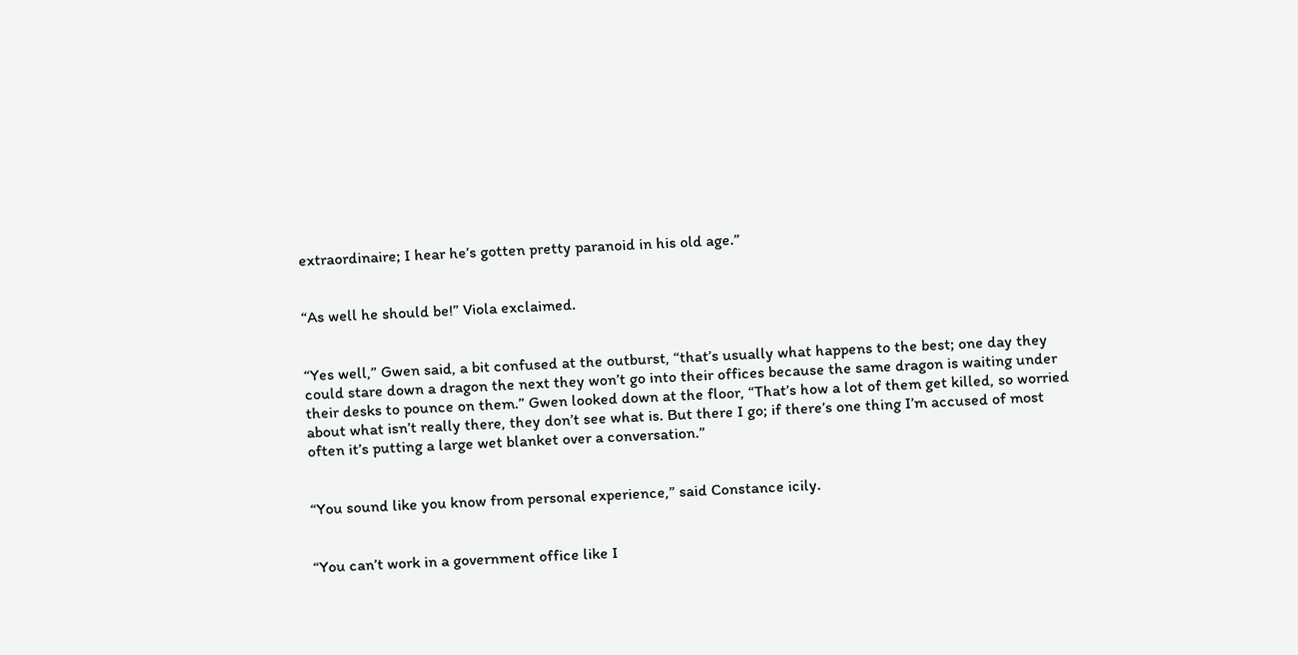extraordinaire; I hear he’s gotten pretty paranoid in his old age.”


“As well he should be!” Viola exclaimed.


“Yes well,” Gwen said, a bit confused at the outburst, “that’s usually what happens to the best; one day they could stare down a dragon the next they won’t go into their offices because the same dragon is waiting under their desks to pounce on them.” Gwen looked down at the floor, “That’s how a lot of them get killed, so worried about what isn’t really there, they don’t see what is. But there I go; if there’s one thing I’m accused of most often it’s putting a large wet blanket over a conversation.”


“You sound like you know from personal experience,” said Constance icily.


“You can’t work in a government office like I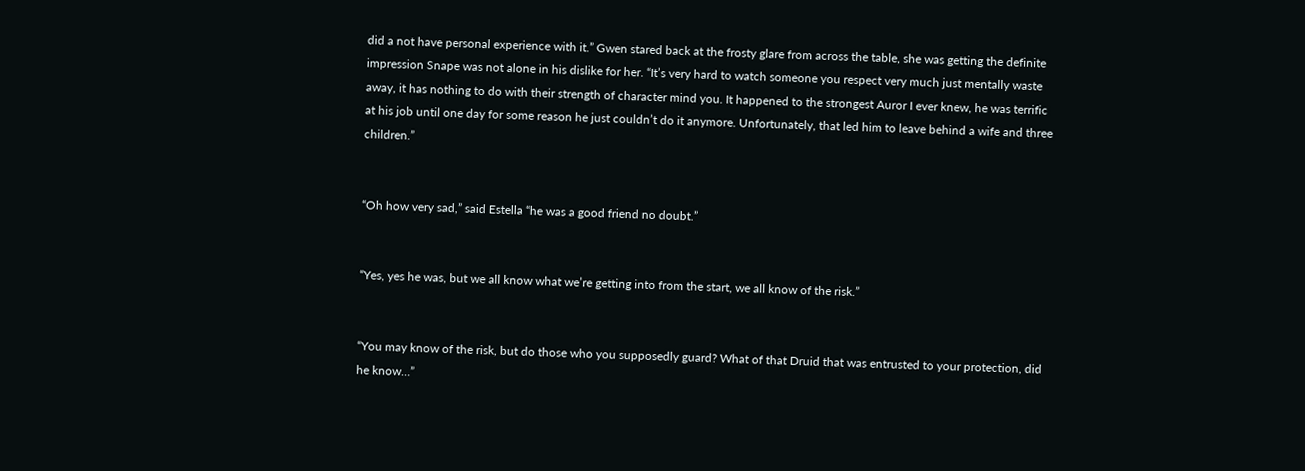did a not have personal experience with it.” Gwen stared back at the frosty glare from across the table, she was getting the definite impression Snape was not alone in his dislike for her. “It’s very hard to watch someone you respect very much just mentally waste away, it has nothing to do with their strength of character mind you. It happened to the strongest Auror I ever knew, he was terrific at his job until one day for some reason he just couldn’t do it anymore. Unfortunately, that led him to leave behind a wife and three children.”


“Oh how very sad,” said Estella “he was a good friend no doubt.”


“Yes, yes he was, but we all know what we’re getting into from the start, we all know of the risk.”


“You may know of the risk, but do those who you supposedly guard? What of that Druid that was entrusted to your protection, did he know…”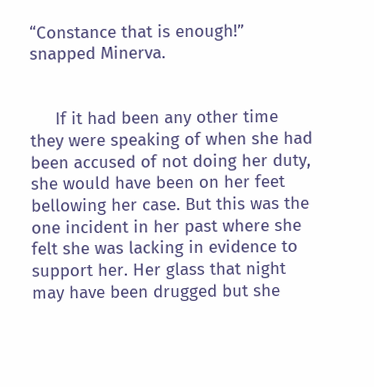“Constance that is enough!” snapped Minerva.


     If it had been any other time they were speaking of when she had been accused of not doing her duty, she would have been on her feet bellowing her case. But this was the one incident in her past where she felt she was lacking in evidence to support her. Her glass that night may have been drugged but she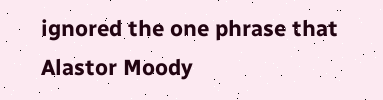ignored the one phrase that Alastor Moody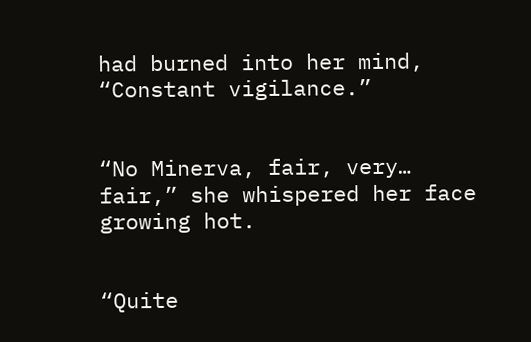had burned into her mind, “Constant vigilance.”


“No Minerva, fair, very… fair,” she whispered her face growing hot.


“Quite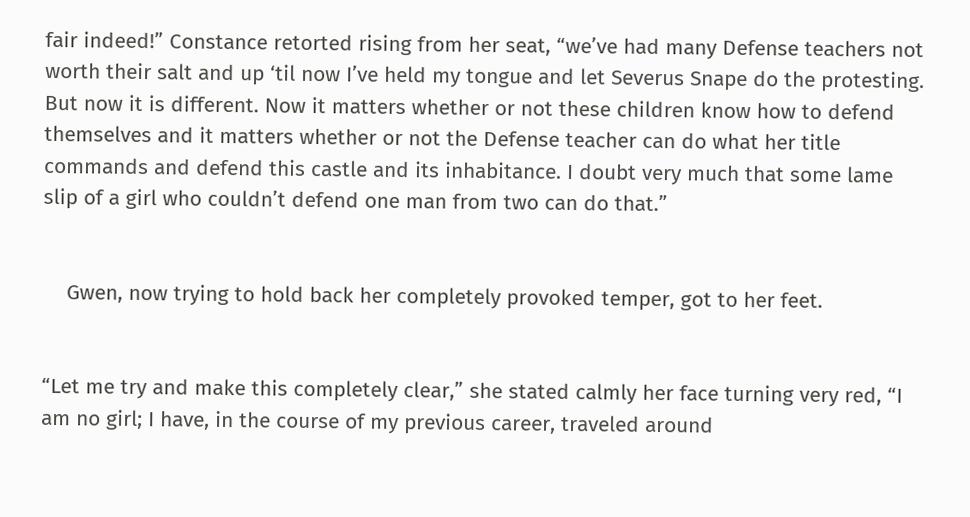fair indeed!” Constance retorted rising from her seat, “we’ve had many Defense teachers not worth their salt and up ‘til now I’ve held my tongue and let Severus Snape do the protesting. But now it is different. Now it matters whether or not these children know how to defend themselves and it matters whether or not the Defense teacher can do what her title commands and defend this castle and its inhabitance. I doubt very much that some lame slip of a girl who couldn’t defend one man from two can do that.”


    Gwen, now trying to hold back her completely provoked temper, got to her feet.


“Let me try and make this completely clear,” she stated calmly her face turning very red, “I am no girl; I have, in the course of my previous career, traveled around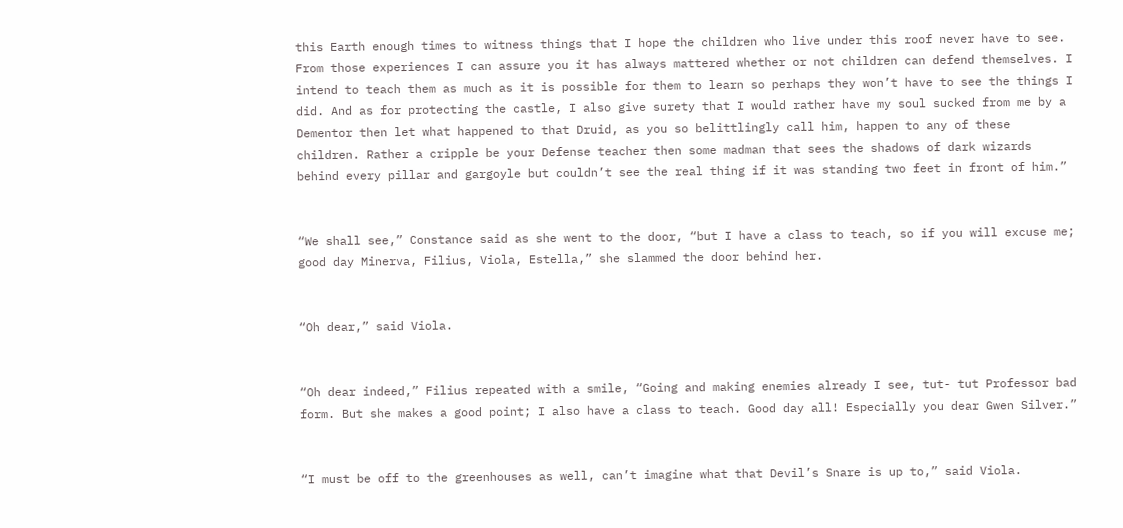this Earth enough times to witness things that I hope the children who live under this roof never have to see. From those experiences I can assure you it has always mattered whether or not children can defend themselves. I intend to teach them as much as it is possible for them to learn so perhaps they won’t have to see the things I did. And as for protecting the castle, I also give surety that I would rather have my soul sucked from me by a Dementor then let what happened to that Druid, as you so belittlingly call him, happen to any of these children. Rather a cripple be your Defense teacher then some madman that sees the shadows of dark wizards behind every pillar and gargoyle but couldn’t see the real thing if it was standing two feet in front of him.”


“We shall see,” Constance said as she went to the door, “but I have a class to teach, so if you will excuse me; good day Minerva, Filius, Viola, Estella,” she slammed the door behind her.


“Oh dear,” said Viola.


“Oh dear indeed,” Filius repeated with a smile, “Going and making enemies already I see, tut- tut Professor bad form. But she makes a good point; I also have a class to teach. Good day all! Especially you dear Gwen Silver.”


“I must be off to the greenhouses as well, can’t imagine what that Devil’s Snare is up to,” said Viola.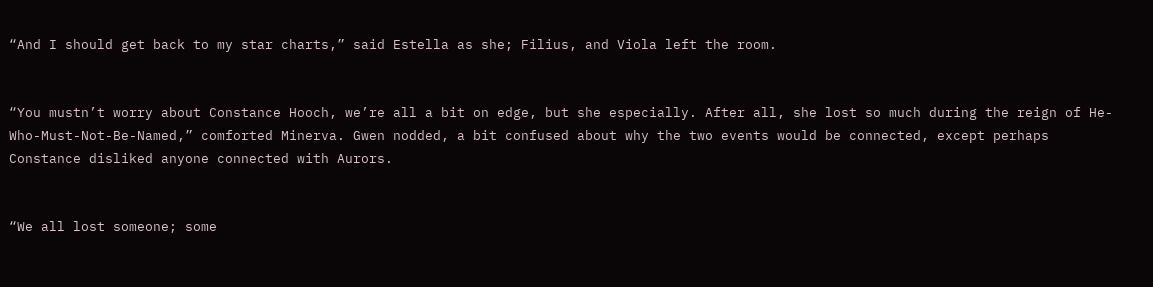“And I should get back to my star charts,” said Estella as she; Filius, and Viola left the room.


“You mustn’t worry about Constance Hooch, we’re all a bit on edge, but she especially. After all, she lost so much during the reign of He-Who-Must-Not-Be-Named,” comforted Minerva. Gwen nodded, a bit confused about why the two events would be connected, except perhaps Constance disliked anyone connected with Aurors.


“We all lost someone; some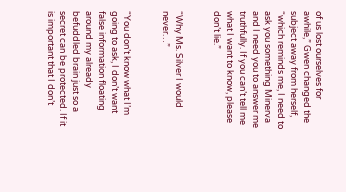of us lost ourselves for awhile,” Gwen changed the subject away from herself, “which reminds me, I need to ask you something Minerva and I need you to answer me truthfully. If you can’t tell me what I want to know, please don’t lie.”


“Why Ms. Silver I would never…”


“You don’t know what I’m going to ask, I don’t want false information floating around my already befuddled brain just so a secret can be protected. If it is important that I don’t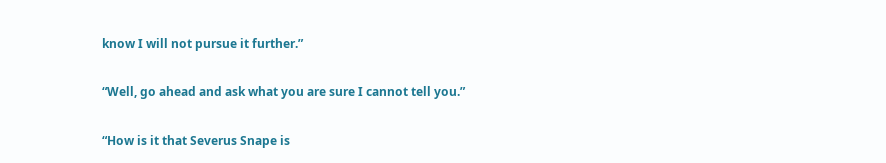know I will not pursue it further.”


“Well, go ahead and ask what you are sure I cannot tell you.”


“How is it that Severus Snape is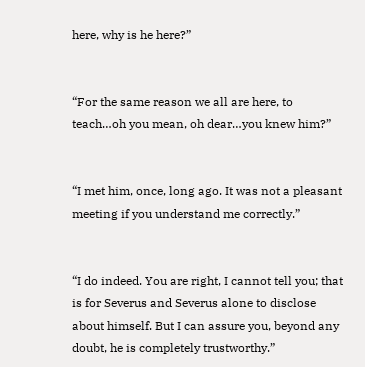here, why is he here?”


“For the same reason we all are here, to teach…oh you mean, oh dear…you knew him?”


“I met him, once, long ago. It was not a pleasant meeting if you understand me correctly.”


“I do indeed. You are right, I cannot tell you; that is for Severus and Severus alone to disclose about himself. But I can assure you, beyond any doubt, he is completely trustworthy.”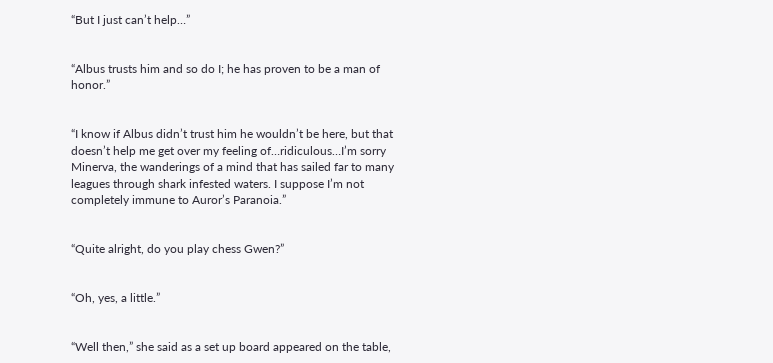“But I just can’t help…”


“Albus trusts him and so do I; he has proven to be a man of honor.”


“I know if Albus didn’t trust him he wouldn’t be here, but that doesn’t help me get over my feeling of…ridiculous…I’m sorry Minerva, the wanderings of a mind that has sailed far to many leagues through shark infested waters. I suppose I’m not completely immune to Auror’s Paranoia.”


“Quite alright, do you play chess Gwen?”


“Oh, yes, a little.”


“Well then,” she said as a set up board appeared on the table,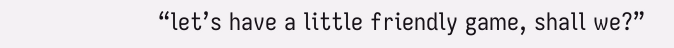“let’s have a little friendly game, shall we?”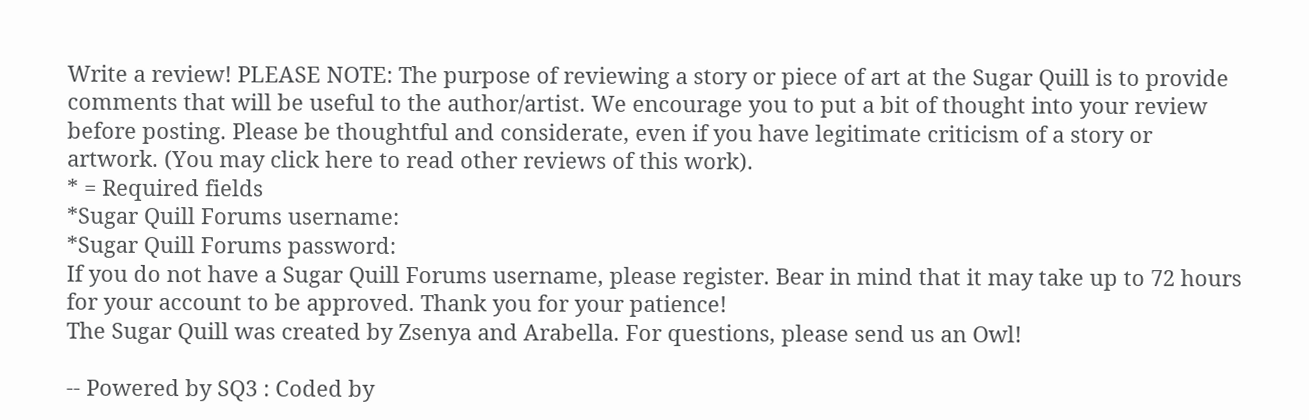Write a review! PLEASE NOTE: The purpose of reviewing a story or piece of art at the Sugar Quill is to provide comments that will be useful to the author/artist. We encourage you to put a bit of thought into your review before posting. Please be thoughtful and considerate, even if you have legitimate criticism of a story or artwork. (You may click here to read other reviews of this work).
* = Required fields
*Sugar Quill Forums username:
*Sugar Quill Forums password:
If you do not have a Sugar Quill Forums username, please register. Bear in mind that it may take up to 72 hours for your account to be approved. Thank you for your patience!
The Sugar Quill was created by Zsenya and Arabella. For questions, please send us an Owl!

-- Powered by SQ3 : Coded by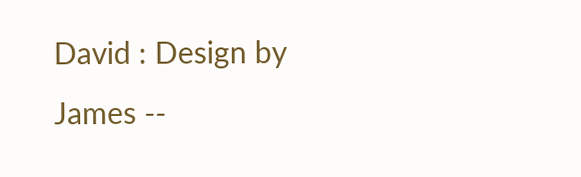David : Design by James --